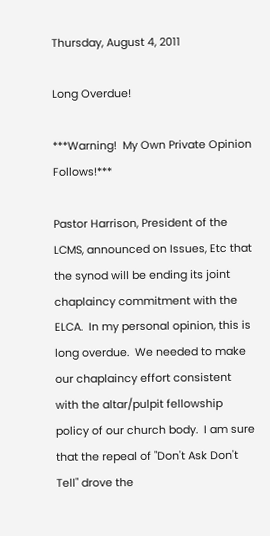Thursday, August 4, 2011

Long Overdue!

***Warning!  My Own Private Opinion Follows!***

Pastor Harrison, President of the LCMS, announced on Issues, Etc that the synod will be ending its joint chaplaincy commitment with the ELCA.  In my personal opinion, this is long overdue.  We needed to make our chaplaincy effort consistent with the altar/pulpit fellowship policy of our church body.  I am sure that the repeal of "Don't Ask Don't Tell" drove the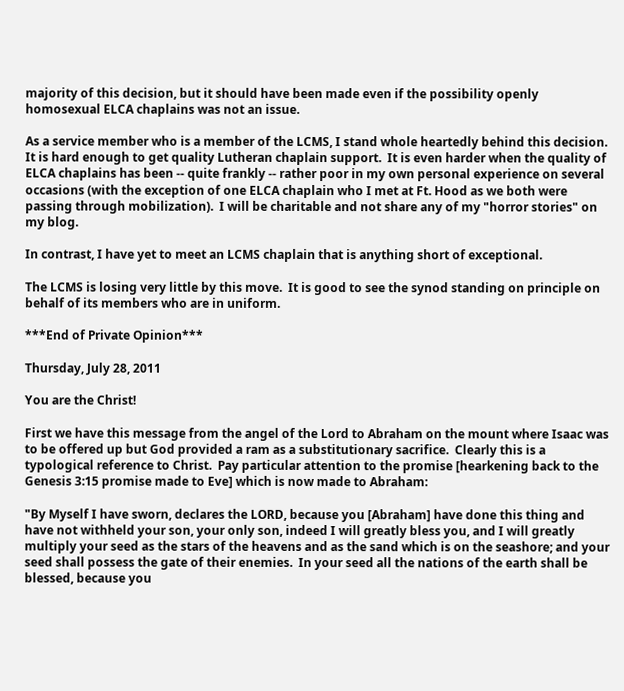majority of this decision, but it should have been made even if the possibility openly homosexual ELCA chaplains was not an issue.

As a service member who is a member of the LCMS, I stand whole heartedly behind this decision.  It is hard enough to get quality Lutheran chaplain support.  It is even harder when the quality of ELCA chaplains has been -- quite frankly -- rather poor in my own personal experience on several occasions (with the exception of one ELCA chaplain who I met at Ft. Hood as we both were passing through mobilization).  I will be charitable and not share any of my "horror stories" on my blog.

In contrast, I have yet to meet an LCMS chaplain that is anything short of exceptional.

The LCMS is losing very little by this move.  It is good to see the synod standing on principle on behalf of its members who are in uniform.

***End of Private Opinion***

Thursday, July 28, 2011

You are the Christ!

First we have this message from the angel of the Lord to Abraham on the mount where Isaac was to be offered up but God provided a ram as a substitutionary sacrifice.  Clearly this is a typological reference to Christ.  Pay particular attention to the promise [hearkening back to the Genesis 3:15 promise made to Eve] which is now made to Abraham:

"By Myself I have sworn, declares the LORD, because you [Abraham] have done this thing and have not withheld your son, your only son, indeed I will greatly bless you, and I will greatly multiply your seed as the stars of the heavens and as the sand which is on the seashore; and your seed shall possess the gate of their enemies.  In your seed all the nations of the earth shall be blessed, because you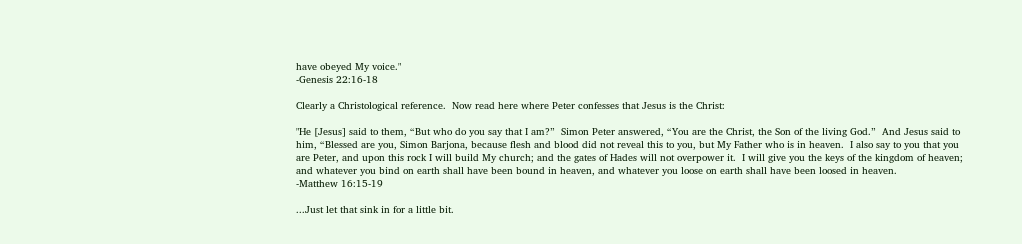have obeyed My voice."
-Genesis 22:16-18

Clearly a Christological reference.  Now read here where Peter confesses that Jesus is the Christ:

"He [Jesus] said to them, “But who do you say that I am?”  Simon Peter answered, “You are the Christ, the Son of the living God.”  And Jesus said to him, “Blessed are you, Simon Barjona, because flesh and blood did not reveal this to you, but My Father who is in heaven.  I also say to you that you are Peter, and upon this rock I will build My church; and the gates of Hades will not overpower it.  I will give you the keys of the kingdom of heaven; and whatever you bind on earth shall have been bound in heaven, and whatever you loose on earth shall have been loosed in heaven.
-Matthew 16:15-19

...Just let that sink in for a little bit.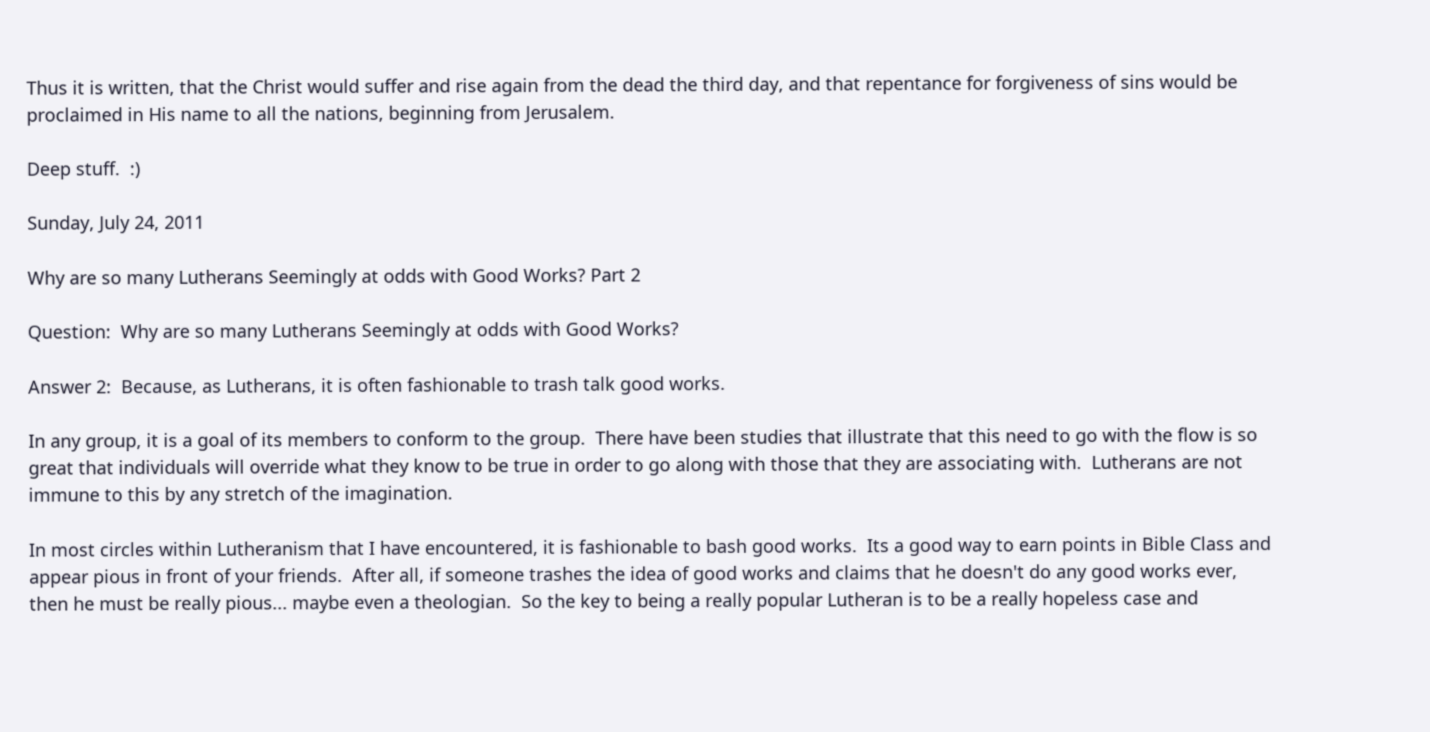Thus it is written, that the Christ would suffer and rise again from the dead the third day, and that repentance for forgiveness of sins would be proclaimed in His name to all the nations, beginning from Jerusalem.

Deep stuff.  :)

Sunday, July 24, 2011

Why are so many Lutherans Seemingly at odds with Good Works? Part 2

Question:  Why are so many Lutherans Seemingly at odds with Good Works?

Answer 2:  Because, as Lutherans, it is often fashionable to trash talk good works.

In any group, it is a goal of its members to conform to the group.  There have been studies that illustrate that this need to go with the flow is so great that individuals will override what they know to be true in order to go along with those that they are associating with.  Lutherans are not immune to this by any stretch of the imagination.

In most circles within Lutheranism that I have encountered, it is fashionable to bash good works.  Its a good way to earn points in Bible Class and appear pious in front of your friends.  After all, if someone trashes the idea of good works and claims that he doesn't do any good works ever, then he must be really pious... maybe even a theologian.  So the key to being a really popular Lutheran is to be a really hopeless case and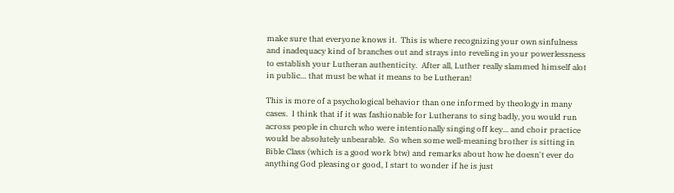make sure that everyone knows it.  This is where recognizing your own sinfulness and inadequacy kind of branches out and strays into reveling in your powerlessness to establish your Lutheran authenticity.  After all, Luther really slammed himself alot in public... that must be what it means to be Lutheran!

This is more of a psychological behavior than one informed by theology in many cases.  I think that if it was fashionable for Lutherans to sing badly, you would run across people in church who were intentionally singing off key... and choir practice would be absolutely unbearable.  So when some well-meaning brother is sitting in Bible Class (which is a good work btw) and remarks about how he doesn't ever do anything God pleasing or good, I start to wonder if he is just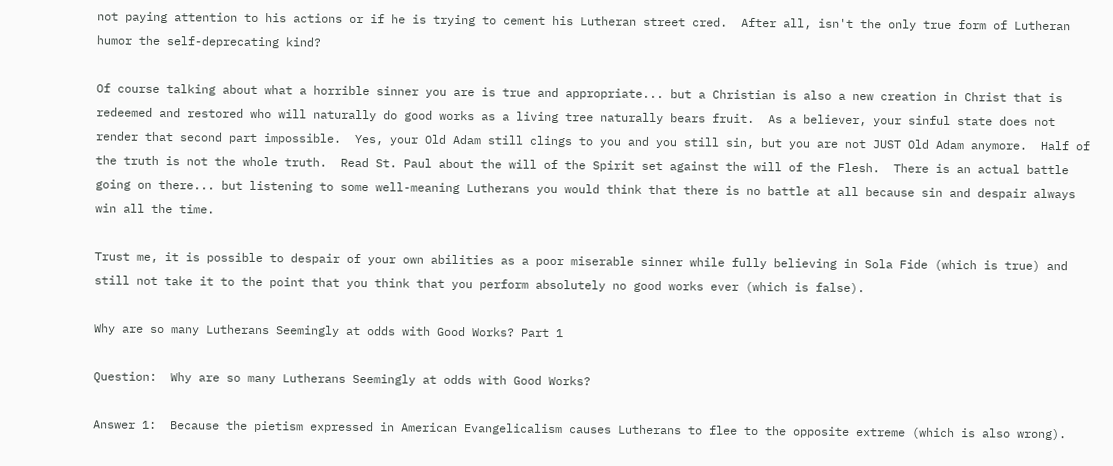not paying attention to his actions or if he is trying to cement his Lutheran street cred.  After all, isn't the only true form of Lutheran humor the self-deprecating kind?

Of course talking about what a horrible sinner you are is true and appropriate... but a Christian is also a new creation in Christ that is redeemed and restored who will naturally do good works as a living tree naturally bears fruit.  As a believer, your sinful state does not render that second part impossible.  Yes, your Old Adam still clings to you and you still sin, but you are not JUST Old Adam anymore.  Half of the truth is not the whole truth.  Read St. Paul about the will of the Spirit set against the will of the Flesh.  There is an actual battle going on there... but listening to some well-meaning Lutherans you would think that there is no battle at all because sin and despair always win all the time.

Trust me, it is possible to despair of your own abilities as a poor miserable sinner while fully believing in Sola Fide (which is true) and still not take it to the point that you think that you perform absolutely no good works ever (which is false).

Why are so many Lutherans Seemingly at odds with Good Works? Part 1

Question:  Why are so many Lutherans Seemingly at odds with Good Works?

Answer 1:  Because the pietism expressed in American Evangelicalism causes Lutherans to flee to the opposite extreme (which is also wrong).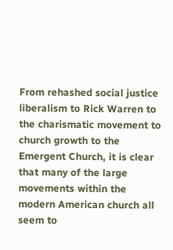From rehashed social justice liberalism to Rick Warren to the charismatic movement to church growth to the Emergent Church, it is clear that many of the large movements within the modern American church all seem to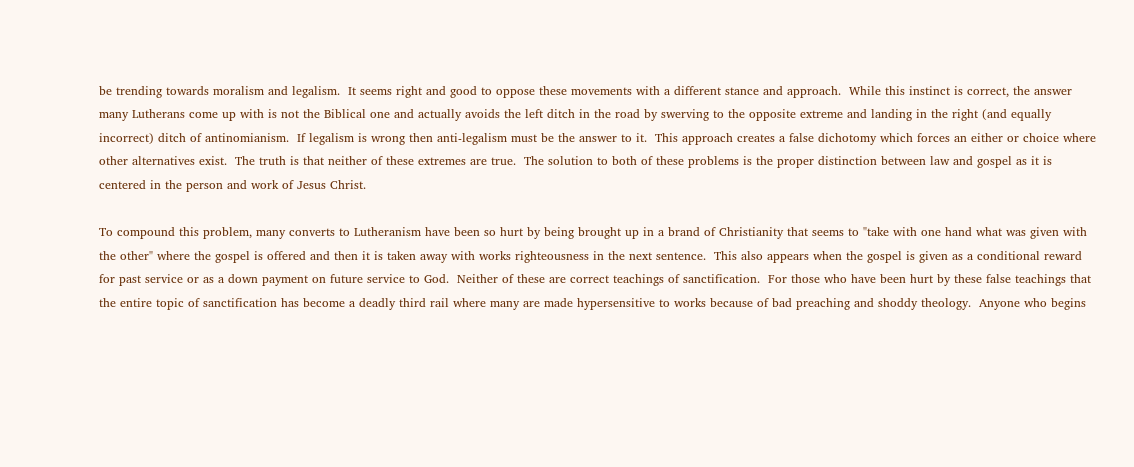be trending towards moralism and legalism.  It seems right and good to oppose these movements with a different stance and approach.  While this instinct is correct, the answer many Lutherans come up with is not the Biblical one and actually avoids the left ditch in the road by swerving to the opposite extreme and landing in the right (and equally incorrect) ditch of antinomianism.  If legalism is wrong then anti-legalism must be the answer to it.  This approach creates a false dichotomy which forces an either or choice where other alternatives exist.  The truth is that neither of these extremes are true.  The solution to both of these problems is the proper distinction between law and gospel as it is centered in the person and work of Jesus Christ.

To compound this problem, many converts to Lutheranism have been so hurt by being brought up in a brand of Christianity that seems to "take with one hand what was given with the other" where the gospel is offered and then it is taken away with works righteousness in the next sentence.  This also appears when the gospel is given as a conditional reward for past service or as a down payment on future service to God.  Neither of these are correct teachings of sanctification.  For those who have been hurt by these false teachings that the entire topic of sanctification has become a deadly third rail where many are made hypersensitive to works because of bad preaching and shoddy theology.  Anyone who begins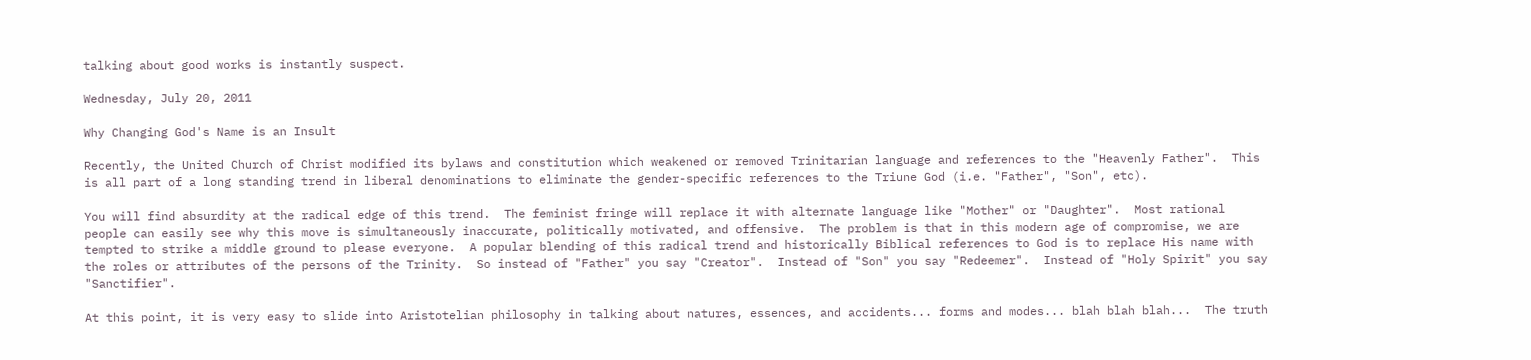talking about good works is instantly suspect.

Wednesday, July 20, 2011

Why Changing God's Name is an Insult

Recently, the United Church of Christ modified its bylaws and constitution which weakened or removed Trinitarian language and references to the "Heavenly Father".  This is all part of a long standing trend in liberal denominations to eliminate the gender-specific references to the Triune God (i.e. "Father", "Son", etc).

You will find absurdity at the radical edge of this trend.  The feminist fringe will replace it with alternate language like "Mother" or "Daughter".  Most rational people can easily see why this move is simultaneously inaccurate, politically motivated, and offensive.  The problem is that in this modern age of compromise, we are tempted to strike a middle ground to please everyone.  A popular blending of this radical trend and historically Biblical references to God is to replace His name with the roles or attributes of the persons of the Trinity.  So instead of "Father" you say "Creator".  Instead of "Son" you say "Redeemer".  Instead of "Holy Spirit" you say "Sanctifier".

At this point, it is very easy to slide into Aristotelian philosophy in talking about natures, essences, and accidents... forms and modes... blah blah blah...  The truth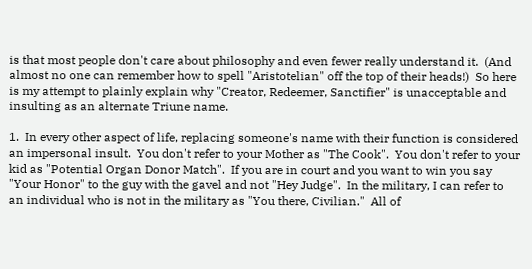is that most people don't care about philosophy and even fewer really understand it.  (And almost no one can remember how to spell "Aristotelian" off the top of their heads!)  So here is my attempt to plainly explain why "Creator, Redeemer, Sanctifier" is unacceptable and insulting as an alternate Triune name.

1.  In every other aspect of life, replacing someone's name with their function is considered an impersonal insult.  You don't refer to your Mother as "The Cook".  You don't refer to your kid as "Potential Organ Donor Match".  If you are in court and you want to win you say "Your Honor" to the guy with the gavel and not "Hey Judge".  In the military, I can refer to an individual who is not in the military as "You there, Civilian."  All of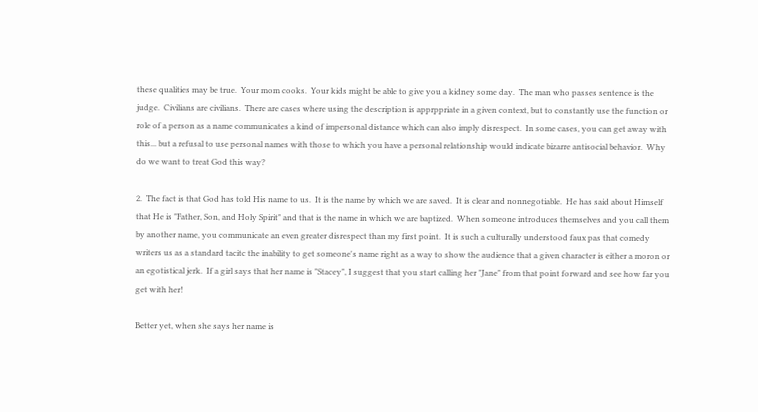these qualities may be true.  Your mom cooks.  Your kids might be able to give you a kidney some day.  The man who passes sentence is the judge.  Civilians are civilians.  There are cases where using the description is apprppriate in a given context, but to constantly use the function or role of a person as a name communicates a kind of impersonal distance which can also imply disrespect.  In some cases, you can get away with this... but a refusal to use personal names with those to which you have a personal relationship would indicate bizarre antisocial behavior.  Why do we want to treat God this way?

2.  The fact is that God has told His name to us.  It is the name by which we are saved.  It is clear and nonnegotiable.  He has said about Himself that He is "Father, Son, and Holy Spirit" and that is the name in which we are baptized.  When someone introduces themselves and you call them by another name, you communicate an even greater disrespect than my first point.  It is such a culturally understood faux pas that comedy writers us as a standard tacitc the inability to get someone's name right as a way to show the audience that a given character is either a moron or an egotistical jerk.  If a girl says that her name is "Stacey", I suggest that you start calling her "Jane" from that point forward and see how far you get with her!

Better yet, when she says her name is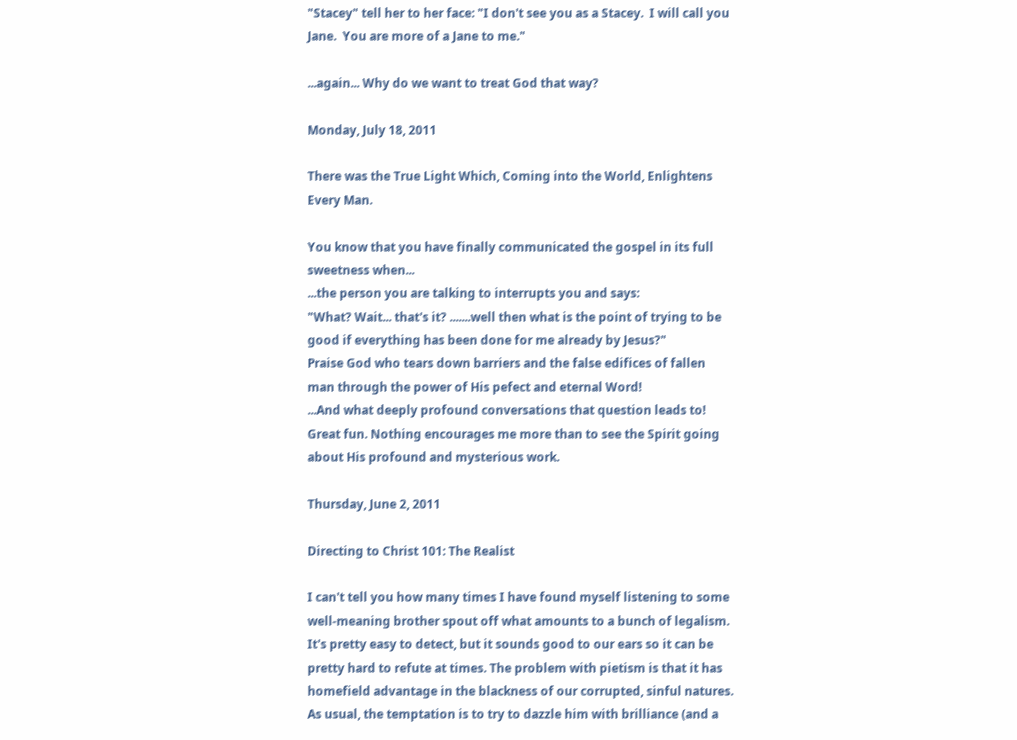"Stacey" tell her to her face: "I don't see you as a Stacey.  I will call you Jane.  You are more of a Jane to me."

...again... Why do we want to treat God that way?

Monday, July 18, 2011

There was the True Light Which, Coming into the World, Enlightens Every Man.

You know that you have finally communicated the gospel in its full sweetness when...
...the person you are talking to interrupts you and says:
"What? Wait... that's it? .......well then what is the point of trying to be good if everything has been done for me already by Jesus?"
Praise God who tears down barriers and the false edifices of fallen man through the power of His pefect and eternal Word!
...And what deeply profound conversations that question leads to! Great fun. Nothing encourages me more than to see the Spirit going about His profound and mysterious work.

Thursday, June 2, 2011

Directing to Christ 101: The Realist

I can't tell you how many times I have found myself listening to some well-meaning brother spout off what amounts to a bunch of legalism. It's pretty easy to detect, but it sounds good to our ears so it can be pretty hard to refute at times. The problem with pietism is that it has homefield advantage in the blackness of our corrupted, sinful natures. As usual, the temptation is to try to dazzle him with brilliance (and a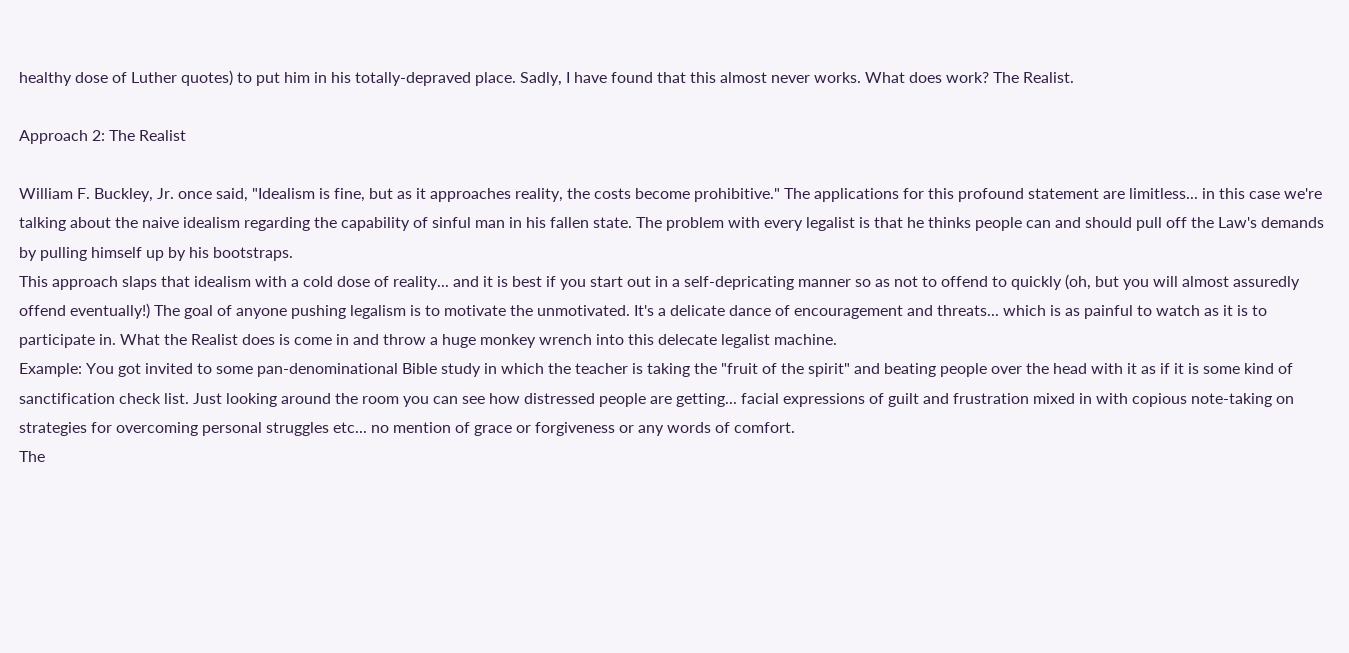healthy dose of Luther quotes) to put him in his totally-depraved place. Sadly, I have found that this almost never works. What does work? The Realist.

Approach 2: The Realist

William F. Buckley, Jr. once said, "Idealism is fine, but as it approaches reality, the costs become prohibitive." The applications for this profound statement are limitless... in this case we're talking about the naive idealism regarding the capability of sinful man in his fallen state. The problem with every legalist is that he thinks people can and should pull off the Law's demands by pulling himself up by his bootstraps.
This approach slaps that idealism with a cold dose of reality... and it is best if you start out in a self-depricating manner so as not to offend to quickly (oh, but you will almost assuredly offend eventually!) The goal of anyone pushing legalism is to motivate the unmotivated. It's a delicate dance of encouragement and threats... which is as painful to watch as it is to participate in. What the Realist does is come in and throw a huge monkey wrench into this delecate legalist machine.
Example: You got invited to some pan-denominational Bible study in which the teacher is taking the "fruit of the spirit" and beating people over the head with it as if it is some kind of sanctification check list. Just looking around the room you can see how distressed people are getting... facial expressions of guilt and frustration mixed in with copious note-taking on strategies for overcoming personal struggles etc... no mention of grace or forgiveness or any words of comfort.
The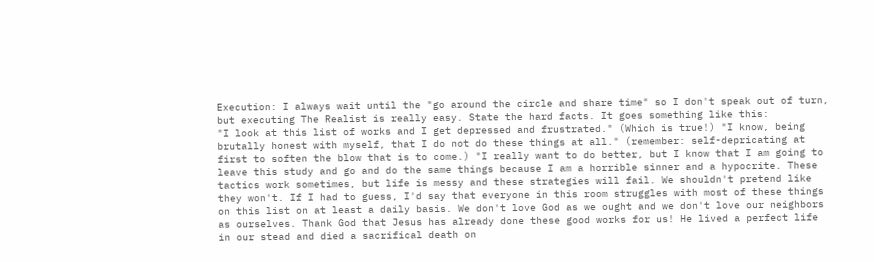Execution: I always wait until the "go around the circle and share time" so I don't speak out of turn, but executing The Realist is really easy. State the hard facts. It goes something like this:
"I look at this list of works and I get depressed and frustrated." (Which is true!) "I know, being brutally honest with myself, that I do not do these things at all." (remember: self-depricating at first to soften the blow that is to come.) "I really want to do better, but I know that I am going to leave this study and go and do the same things because I am a horrible sinner and a hypocrite. These tactics work sometimes, but life is messy and these strategies will fail. We shouldn't pretend like they won't. If I had to guess, I'd say that everyone in this room struggles with most of these things on this list on at least a daily basis. We don't love God as we ought and we don't love our neighbors as ourselves. Thank God that Jesus has already done these good works for us! He lived a perfect life in our stead and died a sacrifical death on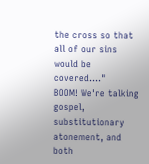the cross so that all of our sins would be covered...."
BOOM! We're talking gospel, substitutionary atonement, and both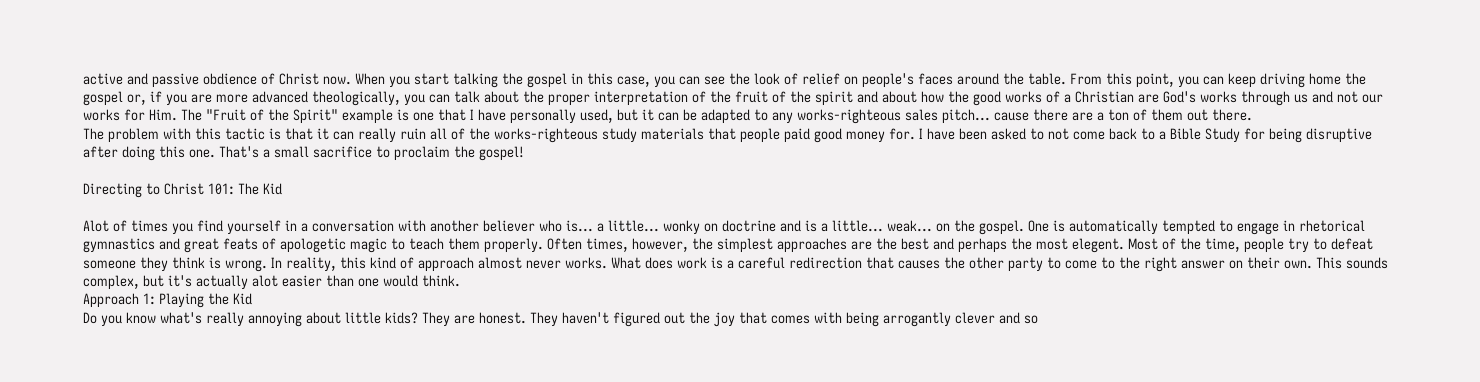active and passive obdience of Christ now. When you start talking the gospel in this case, you can see the look of relief on people's faces around the table. From this point, you can keep driving home the gospel or, if you are more advanced theologically, you can talk about the proper interpretation of the fruit of the spirit and about how the good works of a Christian are God's works through us and not our works for Him. The "Fruit of the Spirit" example is one that I have personally used, but it can be adapted to any works-righteous sales pitch... cause there are a ton of them out there.
The problem with this tactic is that it can really ruin all of the works-righteous study materials that people paid good money for. I have been asked to not come back to a Bible Study for being disruptive after doing this one. That's a small sacrifice to proclaim the gospel!

Directing to Christ 101: The Kid

Alot of times you find yourself in a conversation with another believer who is... a little... wonky on doctrine and is a little... weak... on the gospel. One is automatically tempted to engage in rhetorical gymnastics and great feats of apologetic magic to teach them properly. Often times, however, the simplest approaches are the best and perhaps the most elegent. Most of the time, people try to defeat someone they think is wrong. In reality, this kind of approach almost never works. What does work is a careful redirection that causes the other party to come to the right answer on their own. This sounds complex, but it's actually alot easier than one would think.
Approach 1: Playing the Kid
Do you know what's really annoying about little kids? They are honest. They haven't figured out the joy that comes with being arrogantly clever and so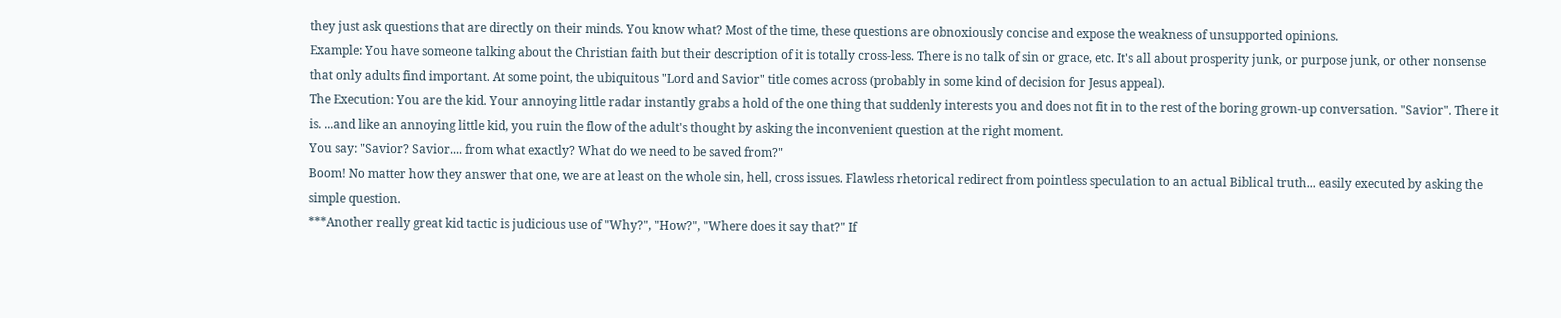they just ask questions that are directly on their minds. You know what? Most of the time, these questions are obnoxiously concise and expose the weakness of unsupported opinions.
Example: You have someone talking about the Christian faith but their description of it is totally cross-less. There is no talk of sin or grace, etc. It's all about prosperity junk, or purpose junk, or other nonsense that only adults find important. At some point, the ubiquitous "Lord and Savior" title comes across (probably in some kind of decision for Jesus appeal).
The Execution: You are the kid. Your annoying little radar instantly grabs a hold of the one thing that suddenly interests you and does not fit in to the rest of the boring grown-up conversation. "Savior". There it is. ...and like an annoying little kid, you ruin the flow of the adult's thought by asking the inconvenient question at the right moment.
You say: "Savior? Savior.... from what exactly? What do we need to be saved from?"
Boom! No matter how they answer that one, we are at least on the whole sin, hell, cross issues. Flawless rhetorical redirect from pointless speculation to an actual Biblical truth... easily executed by asking the simple question.
***Another really great kid tactic is judicious use of "Why?", "How?", "Where does it say that?" If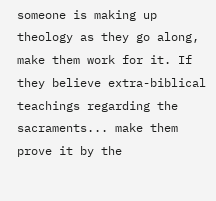someone is making up theology as they go along, make them work for it. If they believe extra-biblical teachings regarding the sacraments... make them prove it by the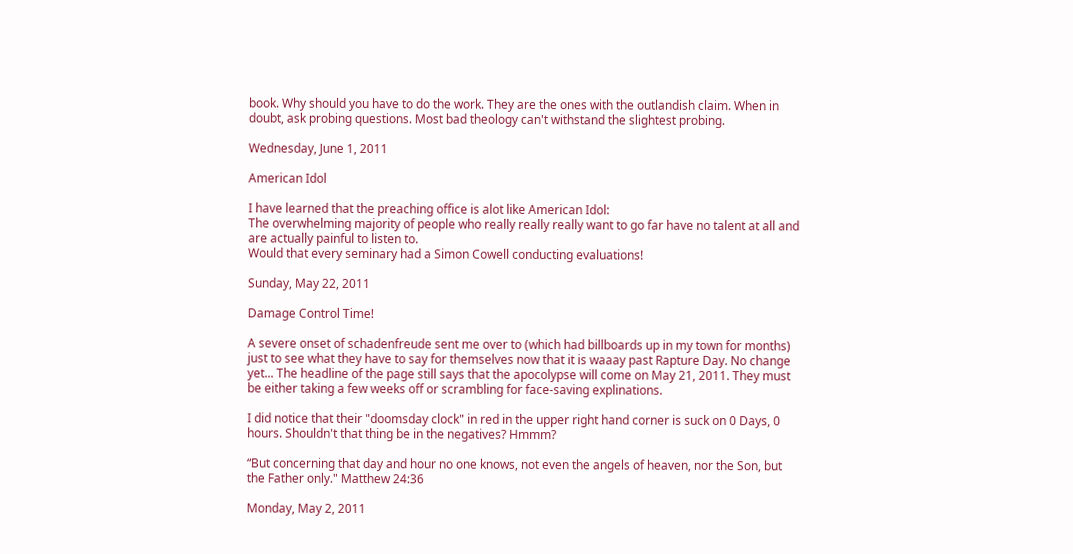book. Why should you have to do the work. They are the ones with the outlandish claim. When in doubt, ask probing questions. Most bad theology can't withstand the slightest probing.

Wednesday, June 1, 2011

American Idol

I have learned that the preaching office is alot like American Idol:
The overwhelming majority of people who really really really want to go far have no talent at all and are actually painful to listen to.
Would that every seminary had a Simon Cowell conducting evaluations!

Sunday, May 22, 2011

Damage Control Time!

A severe onset of schadenfreude sent me over to (which had billboards up in my town for months) just to see what they have to say for themselves now that it is waaay past Rapture Day. No change yet... The headline of the page still says that the apocolypse will come on May 21, 2011. They must be either taking a few weeks off or scrambling for face-saving explinations.

I did notice that their "doomsday clock" in red in the upper right hand corner is suck on 0 Days, 0 hours. Shouldn't that thing be in the negatives? Hmmm?

“But concerning that day and hour no one knows, not even the angels of heaven, nor the Son, but the Father only." Matthew 24:36

Monday, May 2, 2011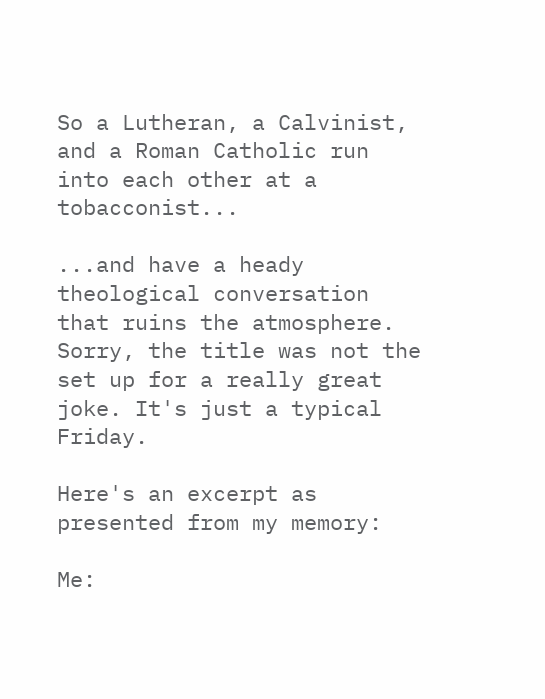So a Lutheran, a Calvinist, and a Roman Catholic run into each other at a tobacconist...

...and have a heady theological conversation that ruins the atmosphere. Sorry, the title was not the set up for a really great joke. It's just a typical Friday.

Here's an excerpt as presented from my memory:

Me: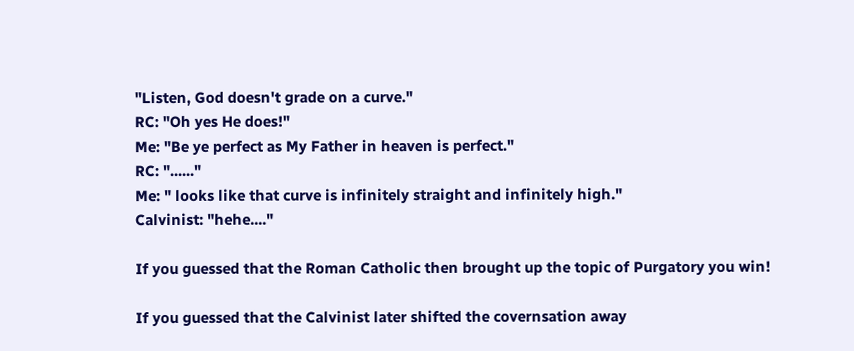"Listen, God doesn't grade on a curve."
RC: "Oh yes He does!"
Me: "Be ye perfect as My Father in heaven is perfect."
RC: "......"
Me: " looks like that curve is infinitely straight and infinitely high."
Calvinist: "hehe...."

If you guessed that the Roman Catholic then brought up the topic of Purgatory you win!

If you guessed that the Calvinist later shifted the covernsation away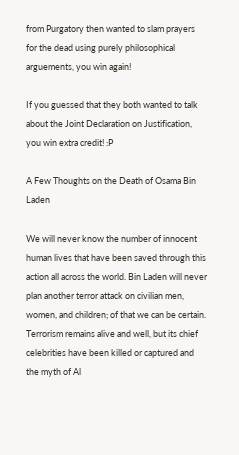from Purgatory then wanted to slam prayers for the dead using purely philosophical arguements, you win again!

If you guessed that they both wanted to talk about the Joint Declaration on Justification, you win extra credit! :P

A Few Thoughts on the Death of Osama Bin Laden

We will never know the number of innocent human lives that have been saved through this action all across the world. Bin Laden will never plan another terror attack on civilian men, women, and children; of that we can be certain. Terrorism remains alive and well, but its chief celebrities have been killed or captured and the myth of Al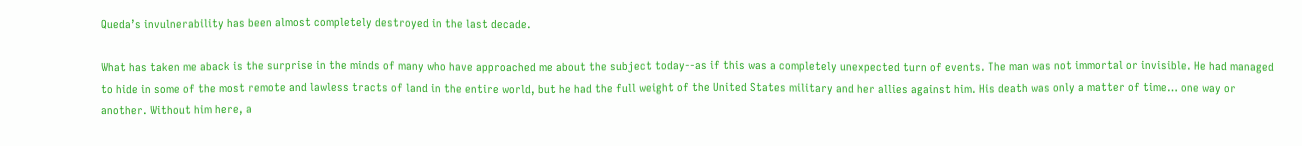Queda’s invulnerability has been almost completely destroyed in the last decade.

What has taken me aback is the surprise in the minds of many who have approached me about the subject today--as if this was a completely unexpected turn of events. The man was not immortal or invisible. He had managed to hide in some of the most remote and lawless tracts of land in the entire world, but he had the full weight of the United States military and her allies against him. His death was only a matter of time… one way or another. Without him here, a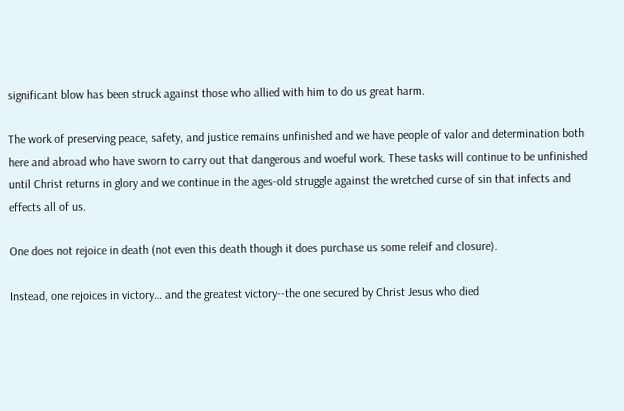significant blow has been struck against those who allied with him to do us great harm.

The work of preserving peace, safety, and justice remains unfinished and we have people of valor and determination both here and abroad who have sworn to carry out that dangerous and woeful work. These tasks will continue to be unfinished until Christ returns in glory and we continue in the ages-old struggle against the wretched curse of sin that infects and effects all of us.

One does not rejoice in death (not even this death though it does purchase us some releif and closure).

Instead, one rejoices in victory… and the greatest victory--the one secured by Christ Jesus who died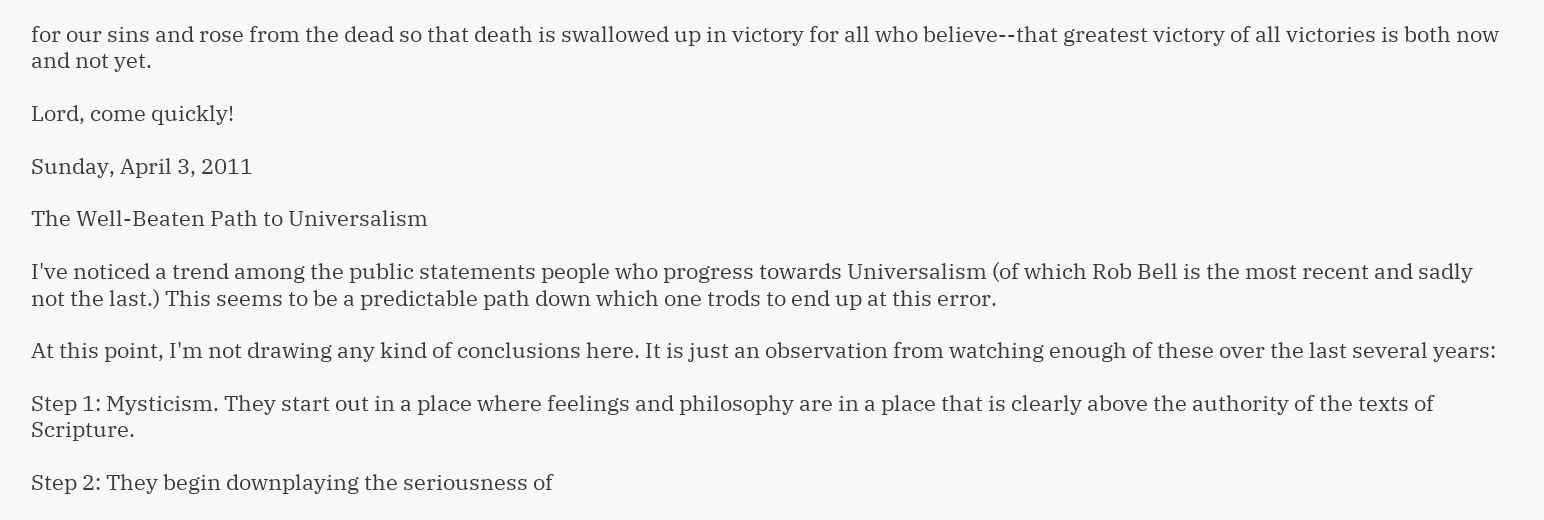for our sins and rose from the dead so that death is swallowed up in victory for all who believe--that greatest victory of all victories is both now and not yet.

Lord, come quickly!

Sunday, April 3, 2011

The Well-Beaten Path to Universalism

I've noticed a trend among the public statements people who progress towards Universalism (of which Rob Bell is the most recent and sadly not the last.) This seems to be a predictable path down which one trods to end up at this error.

At this point, I'm not drawing any kind of conclusions here. It is just an observation from watching enough of these over the last several years:

Step 1: Mysticism. They start out in a place where feelings and philosophy are in a place that is clearly above the authority of the texts of Scripture.

Step 2: They begin downplaying the seriousness of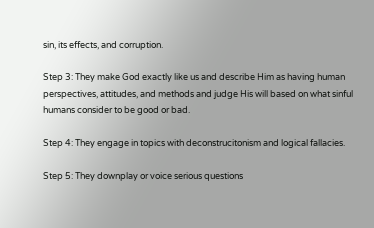sin, its effects, and corruption.

Step 3: They make God exactly like us and describe Him as having human perspectives, attitudes, and methods and judge His will based on what sinful humans consider to be good or bad.

Step 4: They engage in topics with deconstrucitonism and logical fallacies.

Step 5: They downplay or voice serious questions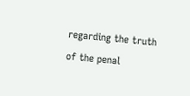regarding the truth of the penal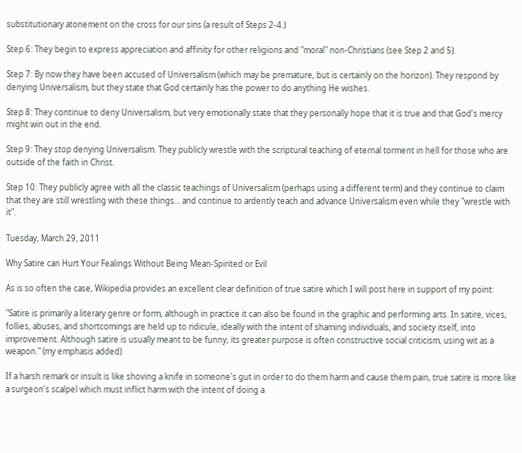substitutionary atonement on the cross for our sins (a result of Steps 2-4.)

Step 6: They begin to express appreciation and affinity for other religions and "moral" non-Christians (see Step 2 and 5).

Step 7: By now they have been accused of Universalism (which may be premature, but is certainly on the horizon). They respond by denying Universalism, but they state that God certainly has the power to do anything He wishes.

Step 8: They continue to deny Universalism, but very emotionally state that they personally hope that it is true and that God's mercy might win out in the end.

Step 9: They stop denying Universalism. They publicly wrestle with the scriptural teaching of eternal torment in hell for those who are outside of the faith in Christ.

Step 10: They publicly agree with all the classic teachings of Universalism (perhaps using a different term) and they continue to claim that they are still wrestling with these things... and continue to ardently teach and advance Universalism even while they "wrestle with it".

Tuesday, March 29, 2011

Why Satire can Hurt Your Fealings Without Being Mean-Spirited or Evil

As is so often the case, Wikipedia provides an excellent clear definition of true satire which I will post here in support of my point:

"Satire is primarily a literary genre or form, although in practice it can also be found in the graphic and performing arts. In satire, vices, follies, abuses, and shortcomings are held up to ridicule, ideally with the intent of shaming individuals, and society itself, into improvement. Although satire is usually meant to be funny, its greater purpose is often constructive social criticism, using wit as a weapon." (my emphasis added)

If a harsh remark or insult is like shoving a knife in someone's gut in order to do them harm and cause them pain, true satire is more like a surgeon's scalpel which must inflict harm with the intent of doing a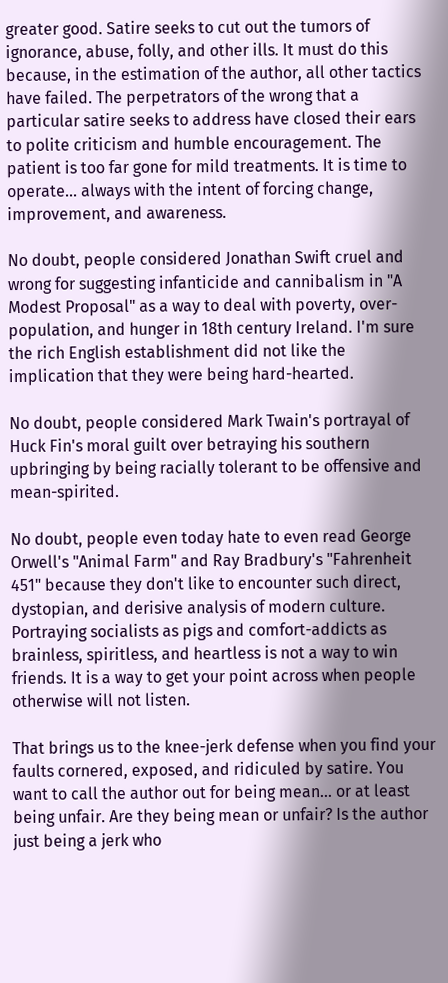greater good. Satire seeks to cut out the tumors of ignorance, abuse, folly, and other ills. It must do this because, in the estimation of the author, all other tactics have failed. The perpetrators of the wrong that a particular satire seeks to address have closed their ears to polite criticism and humble encouragement. The patient is too far gone for mild treatments. It is time to operate... always with the intent of forcing change, improvement, and awareness.

No doubt, people considered Jonathan Swift cruel and wrong for suggesting infanticide and cannibalism in "A Modest Proposal" as a way to deal with poverty, over-population, and hunger in 18th century Ireland. I'm sure the rich English establishment did not like the implication that they were being hard-hearted.

No doubt, people considered Mark Twain's portrayal of Huck Fin's moral guilt over betraying his southern upbringing by being racially tolerant to be offensive and mean-spirited.

No doubt, people even today hate to even read George Orwell's "Animal Farm" and Ray Bradbury's "Fahrenheit 451" because they don't like to encounter such direct, dystopian, and derisive analysis of modern culture. Portraying socialists as pigs and comfort-addicts as brainless, spiritless, and heartless is not a way to win friends. It is a way to get your point across when people otherwise will not listen.

That brings us to the knee-jerk defense when you find your faults cornered, exposed, and ridiculed by satire. You want to call the author out for being mean... or at least being unfair. Are they being mean or unfair? Is the author just being a jerk who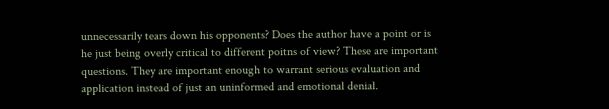unnecessarily tears down his opponents? Does the author have a point or is he just being overly critical to different poitns of view? These are important questions. They are important enough to warrant serious evaluation and application instead of just an uninformed and emotional denial.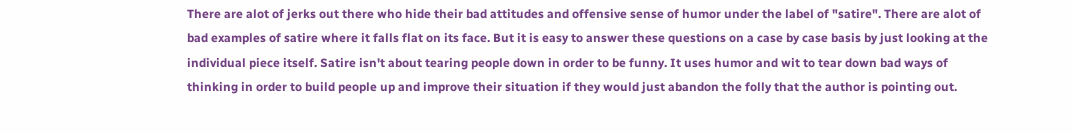There are alot of jerks out there who hide their bad attitudes and offensive sense of humor under the label of "satire". There are alot of bad examples of satire where it falls flat on its face. But it is easy to answer these questions on a case by case basis by just looking at the individual piece itself. Satire isn't about tearing people down in order to be funny. It uses humor and wit to tear down bad ways of thinking in order to build people up and improve their situation if they would just abandon the folly that the author is pointing out.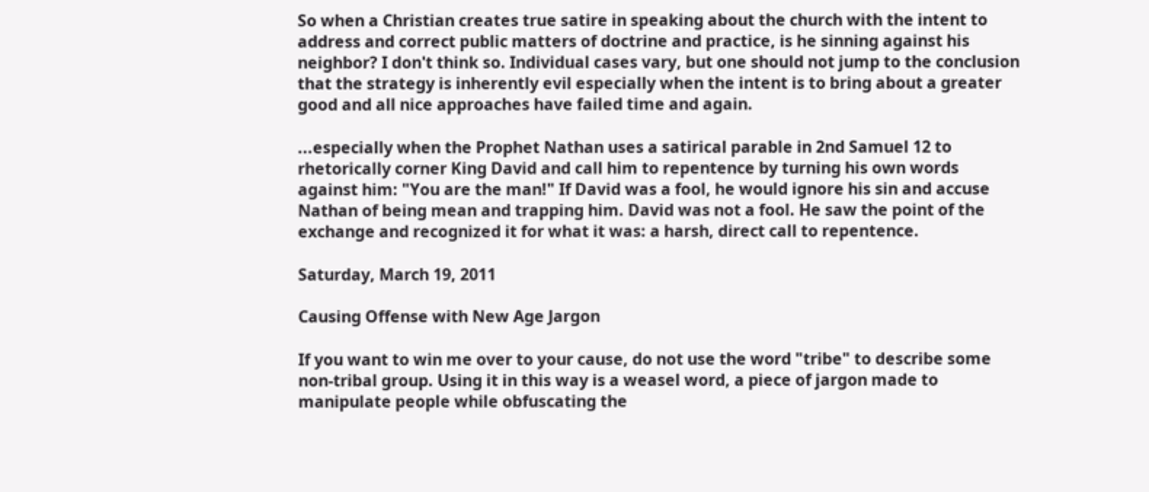So when a Christian creates true satire in speaking about the church with the intent to address and correct public matters of doctrine and practice, is he sinning against his neighbor? I don't think so. Individual cases vary, but one should not jump to the conclusion that the strategy is inherently evil especially when the intent is to bring about a greater good and all nice approaches have failed time and again.

...especially when the Prophet Nathan uses a satirical parable in 2nd Samuel 12 to rhetorically corner King David and call him to repentence by turning his own words against him: "You are the man!" If David was a fool, he would ignore his sin and accuse Nathan of being mean and trapping him. David was not a fool. He saw the point of the exchange and recognized it for what it was: a harsh, direct call to repentence.

Saturday, March 19, 2011

Causing Offense with New Age Jargon

If you want to win me over to your cause, do not use the word "tribe" to describe some non-tribal group. Using it in this way is a weasel word, a piece of jargon made to manipulate people while obfuscating the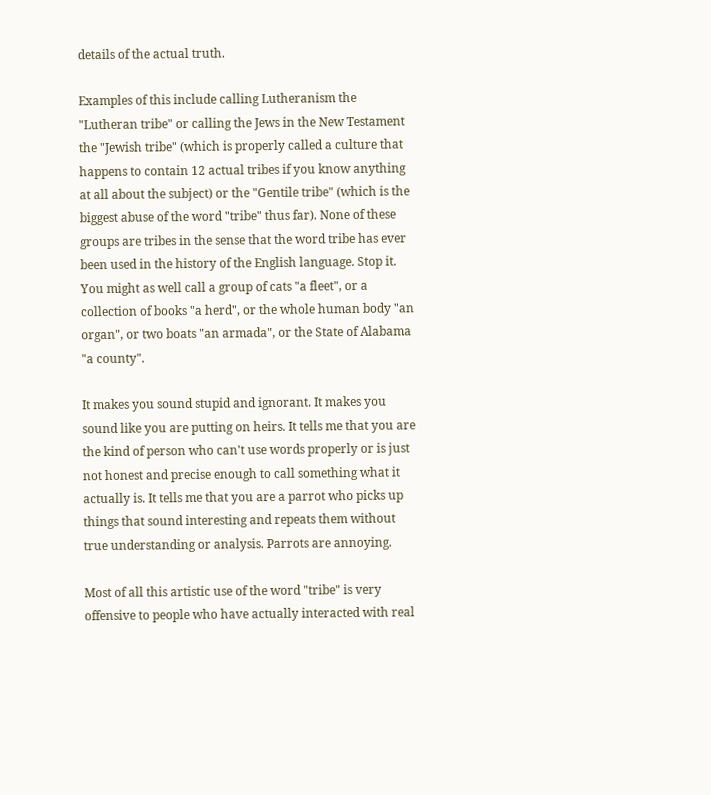details of the actual truth.

Examples of this include calling Lutheranism the "Lutheran tribe" or calling the Jews in the New Testament the "Jewish tribe" (which is properly called a culture that happens to contain 12 actual tribes if you know anything at all about the subject) or the "Gentile tribe" (which is the biggest abuse of the word "tribe" thus far). None of these groups are tribes in the sense that the word tribe has ever been used in the history of the English language. Stop it. You might as well call a group of cats "a fleet", or a collection of books "a herd", or the whole human body "an organ", or two boats "an armada", or the State of Alabama "a county".

It makes you sound stupid and ignorant. It makes you sound like you are putting on heirs. It tells me that you are the kind of person who can't use words properly or is just not honest and precise enough to call something what it actually is. It tells me that you are a parrot who picks up things that sound interesting and repeats them without true understanding or analysis. Parrots are annoying.

Most of all this artistic use of the word "tribe" is very offensive to people who have actually interacted with real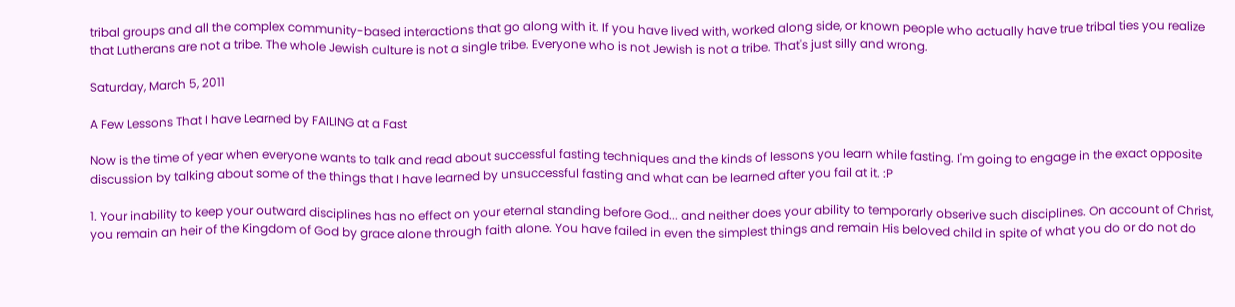tribal groups and all the complex community-based interactions that go along with it. If you have lived with, worked along side, or known people who actually have true tribal ties you realize that Lutherans are not a tribe. The whole Jewish culture is not a single tribe. Everyone who is not Jewish is not a tribe. That's just silly and wrong.

Saturday, March 5, 2011

A Few Lessons That I have Learned by FAILING at a Fast

Now is the time of year when everyone wants to talk and read about successful fasting techniques and the kinds of lessons you learn while fasting. I'm going to engage in the exact opposite discussion by talking about some of the things that I have learned by unsuccessful fasting and what can be learned after you fail at it. :P

1. Your inability to keep your outward disciplines has no effect on your eternal standing before God... and neither does your ability to temporarly obserive such disciplines. On account of Christ, you remain an heir of the Kingdom of God by grace alone through faith alone. You have failed in even the simplest things and remain His beloved child in spite of what you do or do not do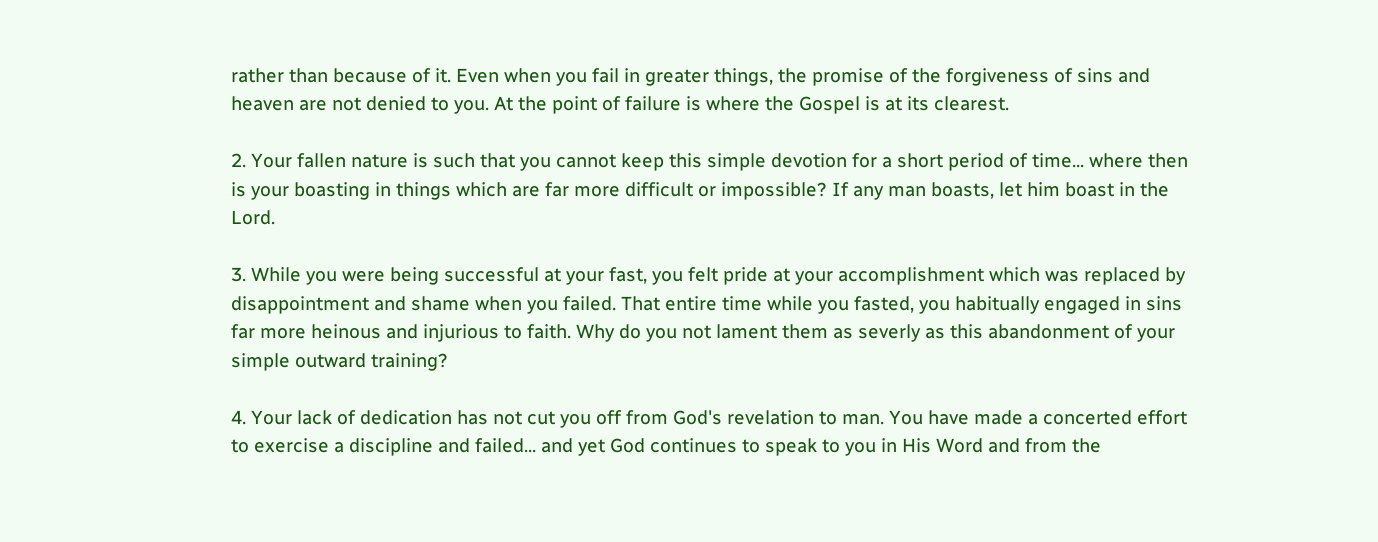rather than because of it. Even when you fail in greater things, the promise of the forgiveness of sins and heaven are not denied to you. At the point of failure is where the Gospel is at its clearest.

2. Your fallen nature is such that you cannot keep this simple devotion for a short period of time... where then is your boasting in things which are far more difficult or impossible? If any man boasts, let him boast in the Lord.

3. While you were being successful at your fast, you felt pride at your accomplishment which was replaced by disappointment and shame when you failed. That entire time while you fasted, you habitually engaged in sins far more heinous and injurious to faith. Why do you not lament them as severly as this abandonment of your simple outward training?

4. Your lack of dedication has not cut you off from God's revelation to man. You have made a concerted effort to exercise a discipline and failed... and yet God continues to speak to you in His Word and from the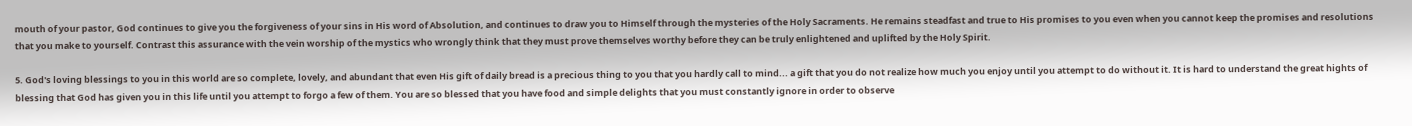mouth of your pastor, God continues to give you the forgiveness of your sins in His word of Absolution, and continues to draw you to Himself through the mysteries of the Holy Sacraments. He remains steadfast and true to His promises to you even when you cannot keep the promises and resolutions that you make to yourself. Contrast this assurance with the vein worship of the mystics who wrongly think that they must prove themselves worthy before they can be truly enlightened and uplifted by the Holy Spirit.

5. God's loving blessings to you in this world are so complete, lovely, and abundant that even His gift of daily bread is a precious thing to you that you hardly call to mind... a gift that you do not realize how much you enjoy until you attempt to do without it. It is hard to understand the great hights of blessing that God has given you in this life until you attempt to forgo a few of them. You are so blessed that you have food and simple delights that you must constantly ignore in order to observe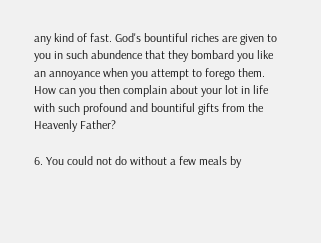any kind of fast. God's bountiful riches are given to you in such abundence that they bombard you like an annoyance when you attempt to forego them. How can you then complain about your lot in life with such profound and bountiful gifts from the Heavenly Father?

6. You could not do without a few meals by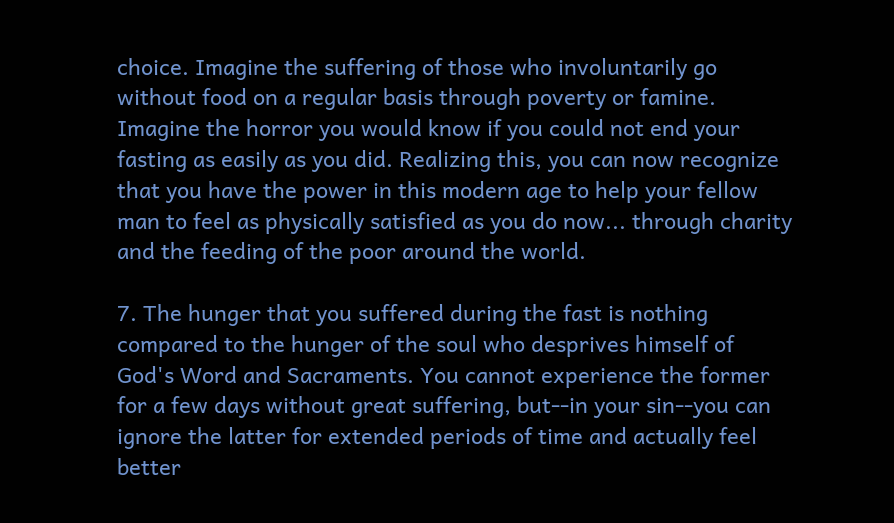choice. Imagine the suffering of those who involuntarily go without food on a regular basis through poverty or famine. Imagine the horror you would know if you could not end your fasting as easily as you did. Realizing this, you can now recognize that you have the power in this modern age to help your fellow man to feel as physically satisfied as you do now... through charity and the feeding of the poor around the world.

7. The hunger that you suffered during the fast is nothing compared to the hunger of the soul who desprives himself of God's Word and Sacraments. You cannot experience the former for a few days without great suffering, but--in your sin--you can ignore the latter for extended periods of time and actually feel better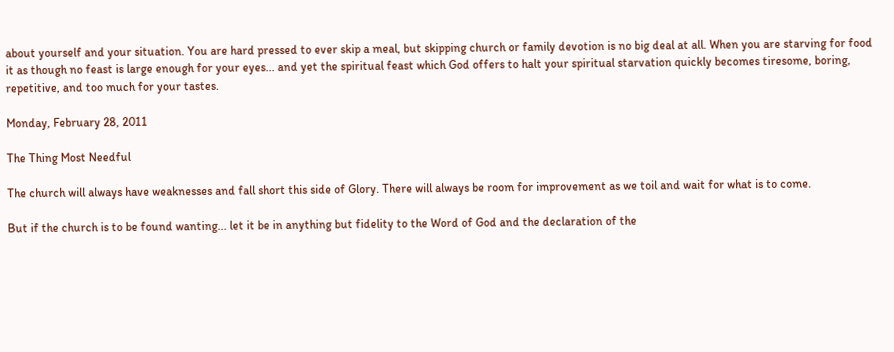about yourself and your situation. You are hard pressed to ever skip a meal, but skipping church or family devotion is no big deal at all. When you are starving for food it as though no feast is large enough for your eyes... and yet the spiritual feast which God offers to halt your spiritual starvation quickly becomes tiresome, boring, repetitive, and too much for your tastes.

Monday, February 28, 2011

The Thing Most Needful

The church will always have weaknesses and fall short this side of Glory. There will always be room for improvement as we toil and wait for what is to come.

But if the church is to be found wanting... let it be in anything but fidelity to the Word of God and the declaration of the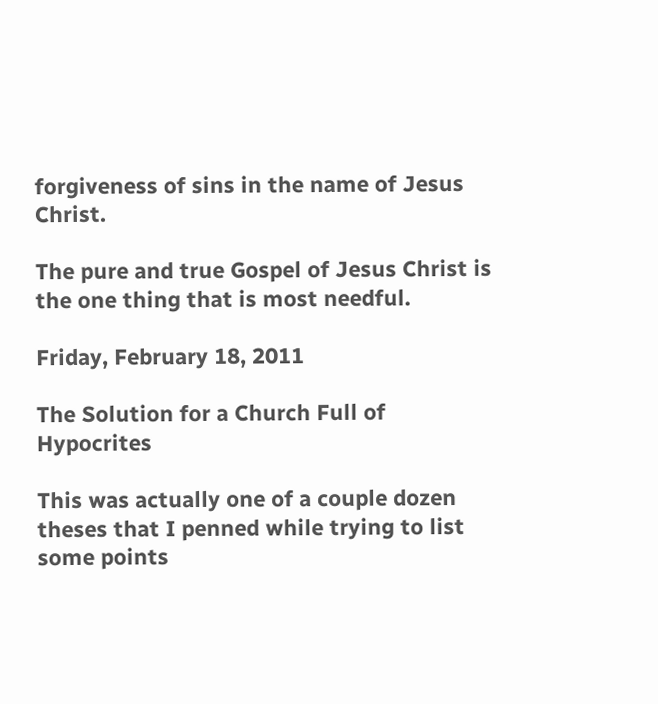forgiveness of sins in the name of Jesus Christ.

The pure and true Gospel of Jesus Christ is the one thing that is most needful.

Friday, February 18, 2011

The Solution for a Church Full of Hypocrites

This was actually one of a couple dozen theses that I penned while trying to list some points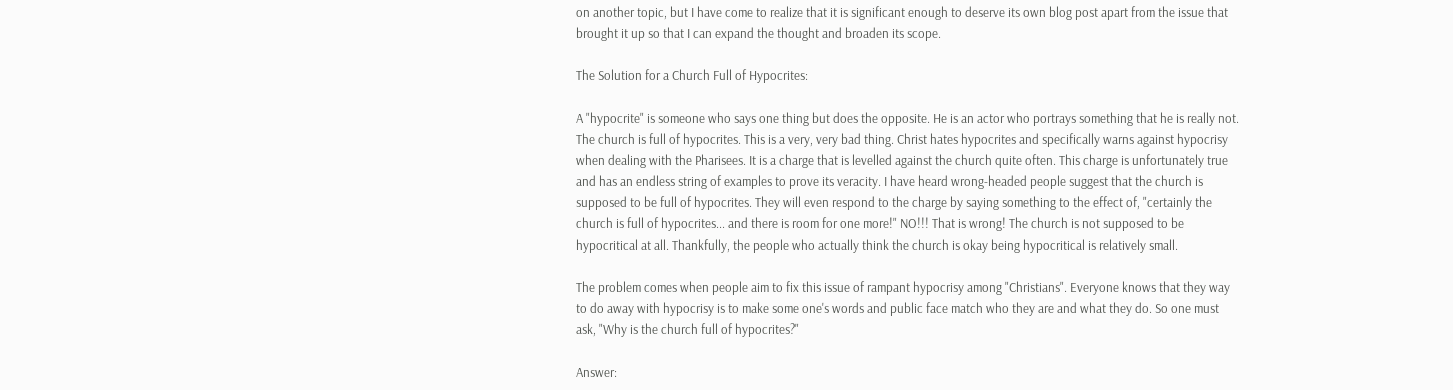on another topic, but I have come to realize that it is significant enough to deserve its own blog post apart from the issue that brought it up so that I can expand the thought and broaden its scope.

The Solution for a Church Full of Hypocrites:

A "hypocrite" is someone who says one thing but does the opposite. He is an actor who portrays something that he is really not. The church is full of hypocrites. This is a very, very bad thing. Christ hates hypocrites and specifically warns against hypocrisy when dealing with the Pharisees. It is a charge that is levelled against the church quite often. This charge is unfortunately true and has an endless string of examples to prove its veracity. I have heard wrong-headed people suggest that the church is supposed to be full of hypocrites. They will even respond to the charge by saying something to the effect of, "certainly the church is full of hypocrites... and there is room for one more!" NO!!! That is wrong! The church is not supposed to be hypocritical at all. Thankfully, the people who actually think the church is okay being hypocritical is relatively small.

The problem comes when people aim to fix this issue of rampant hypocrisy among "Christians". Everyone knows that they way to do away with hypocrisy is to make some one's words and public face match who they are and what they do. So one must ask, "Why is the church full of hypocrites?"

Answer: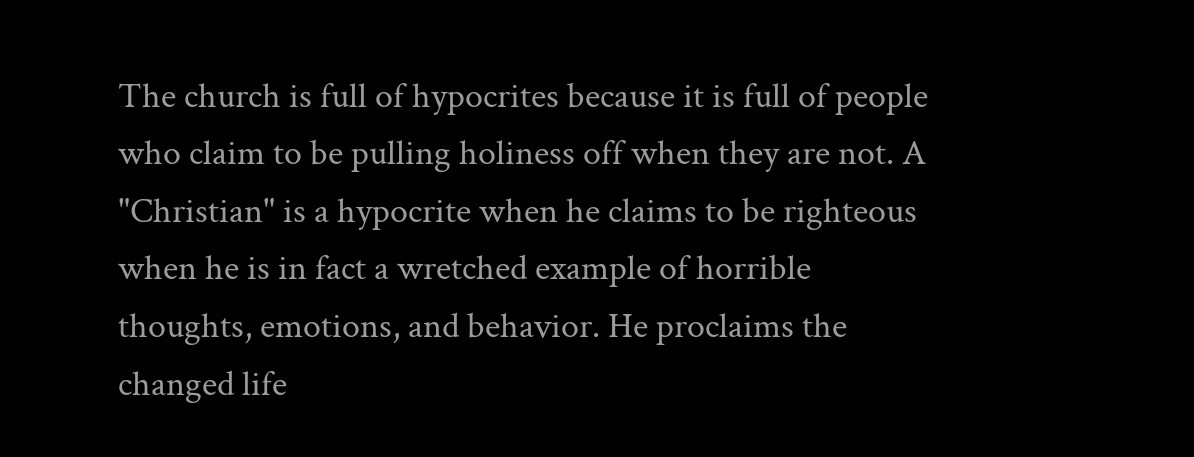The church is full of hypocrites because it is full of people who claim to be pulling holiness off when they are not. A "Christian" is a hypocrite when he claims to be righteous when he is in fact a wretched example of horrible thoughts, emotions, and behavior. He proclaims the changed life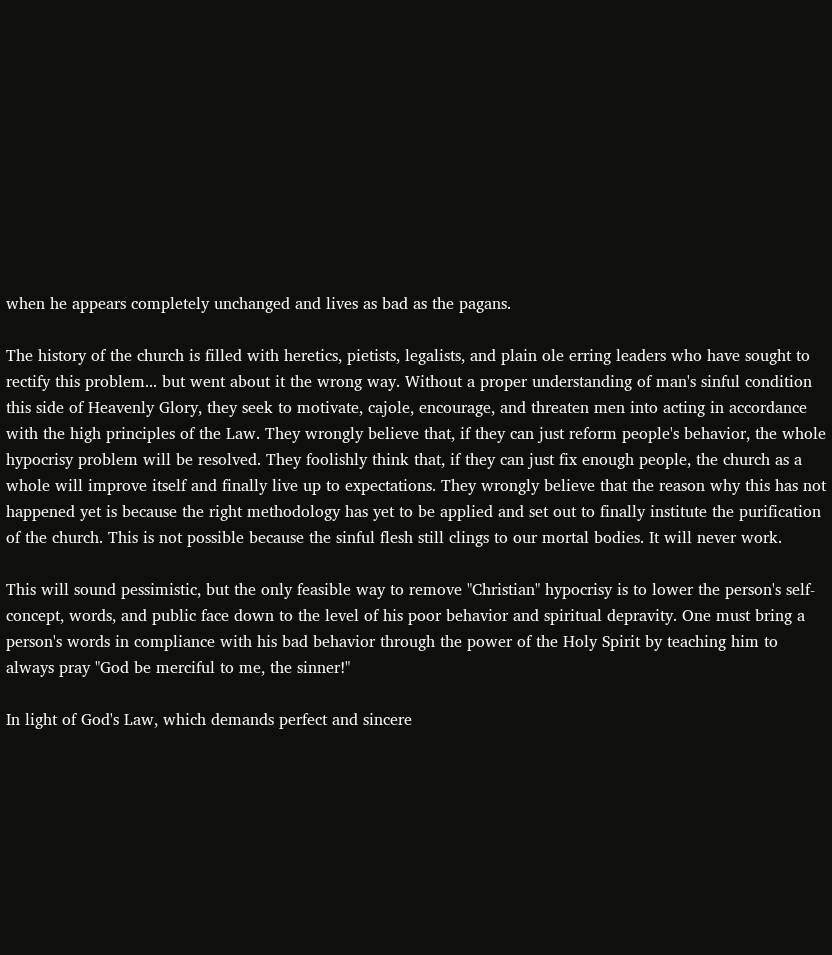when he appears completely unchanged and lives as bad as the pagans.

The history of the church is filled with heretics, pietists, legalists, and plain ole erring leaders who have sought to rectify this problem... but went about it the wrong way. Without a proper understanding of man's sinful condition this side of Heavenly Glory, they seek to motivate, cajole, encourage, and threaten men into acting in accordance with the high principles of the Law. They wrongly believe that, if they can just reform people's behavior, the whole hypocrisy problem will be resolved. They foolishly think that, if they can just fix enough people, the church as a whole will improve itself and finally live up to expectations. They wrongly believe that the reason why this has not happened yet is because the right methodology has yet to be applied and set out to finally institute the purification of the church. This is not possible because the sinful flesh still clings to our mortal bodies. It will never work.

This will sound pessimistic, but the only feasible way to remove "Christian" hypocrisy is to lower the person's self-concept, words, and public face down to the level of his poor behavior and spiritual depravity. One must bring a person's words in compliance with his bad behavior through the power of the Holy Spirit by teaching him to always pray "God be merciful to me, the sinner!"

In light of God's Law, which demands perfect and sincere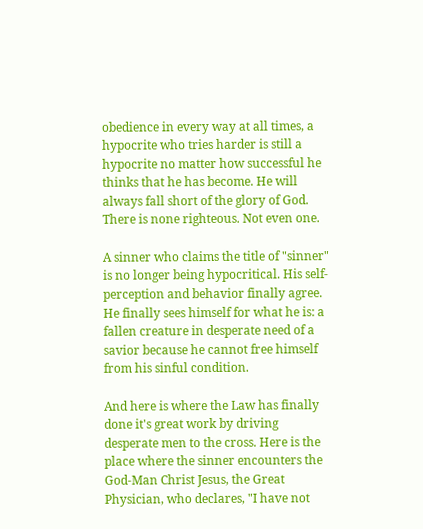obedience in every way at all times, a hypocrite who tries harder is still a hypocrite no matter how successful he thinks that he has become. He will always fall short of the glory of God. There is none righteous. Not even one.

A sinner who claims the title of "sinner" is no longer being hypocritical. His self-perception and behavior finally agree. He finally sees himself for what he is: a fallen creature in desperate need of a savior because he cannot free himself from his sinful condition.

And here is where the Law has finally done it's great work by driving desperate men to the cross. Here is the place where the sinner encounters the God-Man Christ Jesus, the Great Physician, who declares, "I have not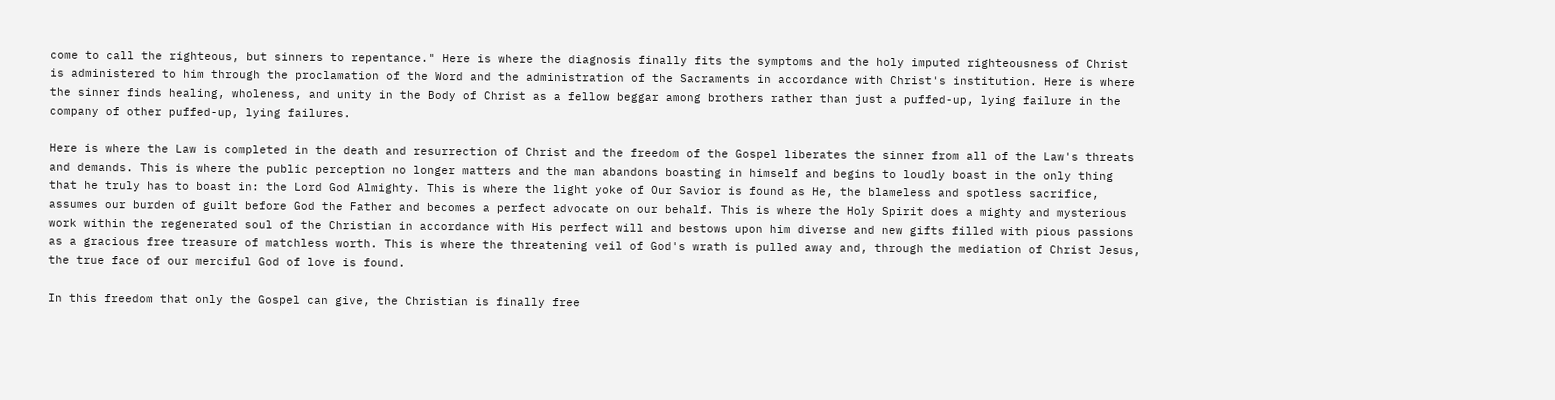come to call the righteous, but sinners to repentance." Here is where the diagnosis finally fits the symptoms and the holy imputed righteousness of Christ is administered to him through the proclamation of the Word and the administration of the Sacraments in accordance with Christ's institution. Here is where the sinner finds healing, wholeness, and unity in the Body of Christ as a fellow beggar among brothers rather than just a puffed-up, lying failure in the company of other puffed-up, lying failures.

Here is where the Law is completed in the death and resurrection of Christ and the freedom of the Gospel liberates the sinner from all of the Law's threats and demands. This is where the public perception no longer matters and the man abandons boasting in himself and begins to loudly boast in the only thing that he truly has to boast in: the Lord God Almighty. This is where the light yoke of Our Savior is found as He, the blameless and spotless sacrifice, assumes our burden of guilt before God the Father and becomes a perfect advocate on our behalf. This is where the Holy Spirit does a mighty and mysterious work within the regenerated soul of the Christian in accordance with His perfect will and bestows upon him diverse and new gifts filled with pious passions as a gracious free treasure of matchless worth. This is where the threatening veil of God's wrath is pulled away and, through the mediation of Christ Jesus, the true face of our merciful God of love is found.

In this freedom that only the Gospel can give, the Christian is finally free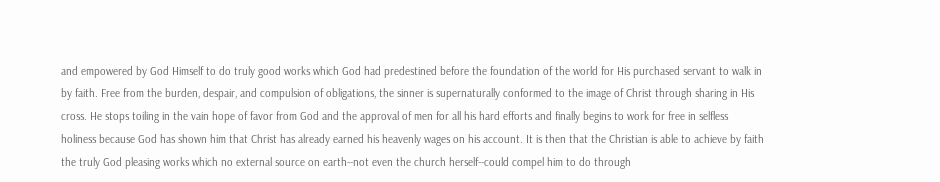and empowered by God Himself to do truly good works which God had predestined before the foundation of the world for His purchased servant to walk in by faith. Free from the burden, despair, and compulsion of obligations, the sinner is supernaturally conformed to the image of Christ through sharing in His cross. He stops toiling in the vain hope of favor from God and the approval of men for all his hard efforts and finally begins to work for free in selfless holiness because God has shown him that Christ has already earned his heavenly wages on his account. It is then that the Christian is able to achieve by faith the truly God pleasing works which no external source on earth--not even the church herself--could compel him to do through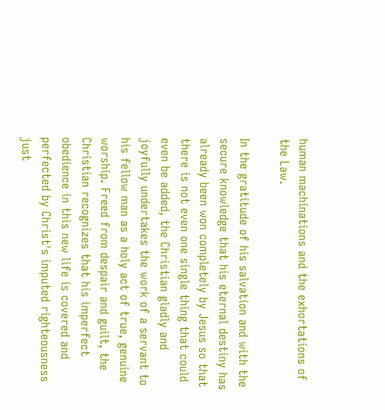human machinations and the exhortations of the Law.

In the gratitude of his salvation and with the secure knowledge that his eternal destiny has already been won completely by Jesus so that there is not even one single thing that could even be added, the Christian gladly and joyfully undertakes the work of a servant to his fellow man as a holy act of true, genuine worship. Freed from despair and guilt, the Christian recognizes that his imperfect obedience in this new life is covered and perfected by Christ's imputed righteousness just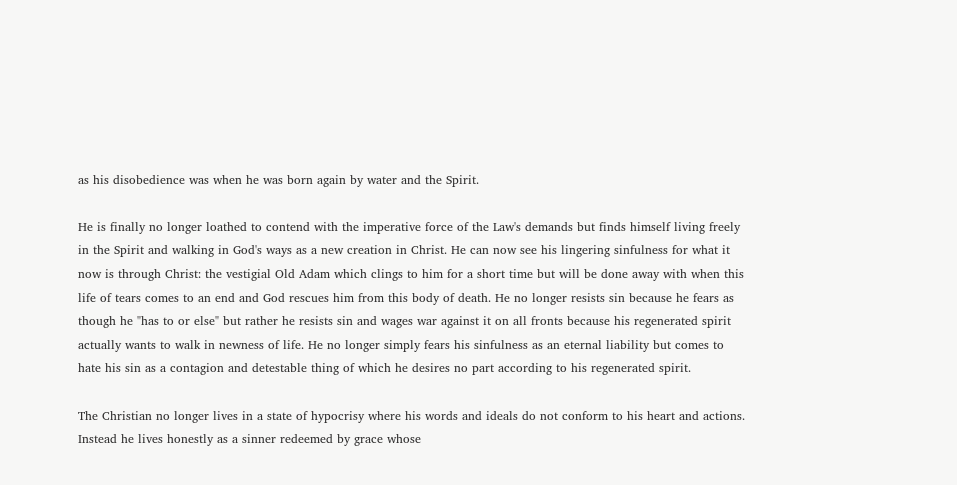as his disobedience was when he was born again by water and the Spirit.

He is finally no longer loathed to contend with the imperative force of the Law's demands but finds himself living freely in the Spirit and walking in God's ways as a new creation in Christ. He can now see his lingering sinfulness for what it now is through Christ: the vestigial Old Adam which clings to him for a short time but will be done away with when this life of tears comes to an end and God rescues him from this body of death. He no longer resists sin because he fears as though he "has to or else" but rather he resists sin and wages war against it on all fronts because his regenerated spirit actually wants to walk in newness of life. He no longer simply fears his sinfulness as an eternal liability but comes to hate his sin as a contagion and detestable thing of which he desires no part according to his regenerated spirit.

The Christian no longer lives in a state of hypocrisy where his words and ideals do not conform to his heart and actions. Instead he lives honestly as a sinner redeemed by grace whose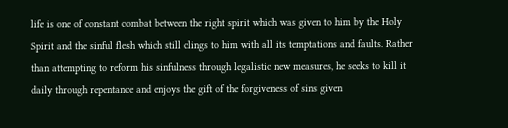life is one of constant combat between the right spirit which was given to him by the Holy Spirit and the sinful flesh which still clings to him with all its temptations and faults. Rather than attempting to reform his sinfulness through legalistic new measures, he seeks to kill it daily through repentance and enjoys the gift of the forgiveness of sins given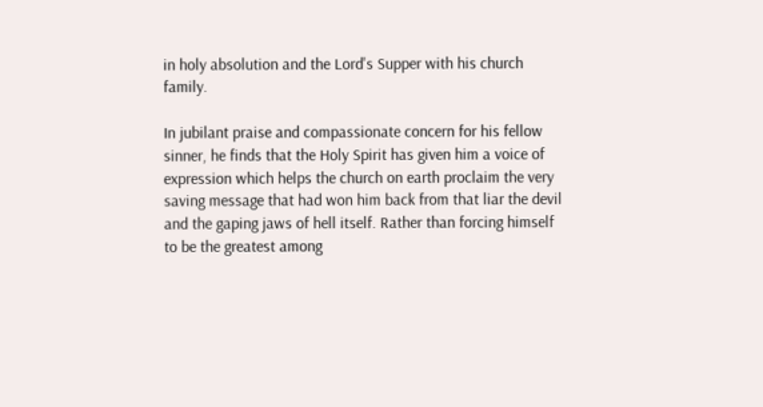in holy absolution and the Lord's Supper with his church family.

In jubilant praise and compassionate concern for his fellow sinner, he finds that the Holy Spirit has given him a voice of expression which helps the church on earth proclaim the very saving message that had won him back from that liar the devil and the gaping jaws of hell itself. Rather than forcing himself to be the greatest among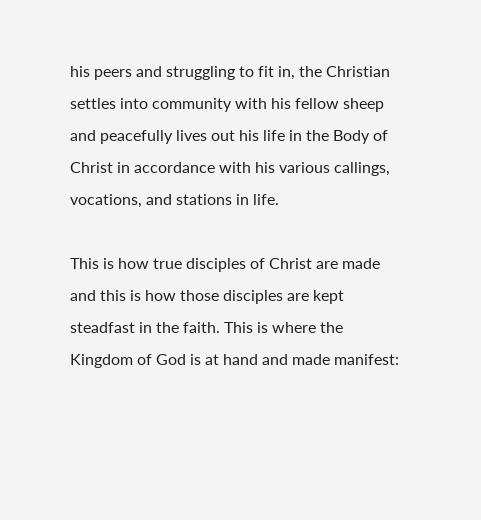his peers and struggling to fit in, the Christian settles into community with his fellow sheep and peacefully lives out his life in the Body of Christ in accordance with his various callings, vocations, and stations in life.

This is how true disciples of Christ are made and this is how those disciples are kept steadfast in the faith. This is where the Kingdom of God is at hand and made manifest: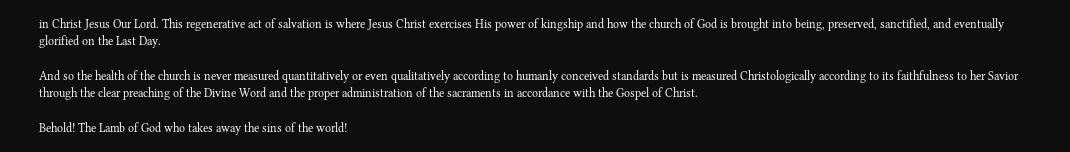in Christ Jesus Our Lord. This regenerative act of salvation is where Jesus Christ exercises His power of kingship and how the church of God is brought into being, preserved, sanctified, and eventually glorified on the Last Day.

And so the health of the church is never measured quantitatively or even qualitatively according to humanly conceived standards but is measured Christologically according to its faithfulness to her Savior through the clear preaching of the Divine Word and the proper administration of the sacraments in accordance with the Gospel of Christ.

Behold! The Lamb of God who takes away the sins of the world!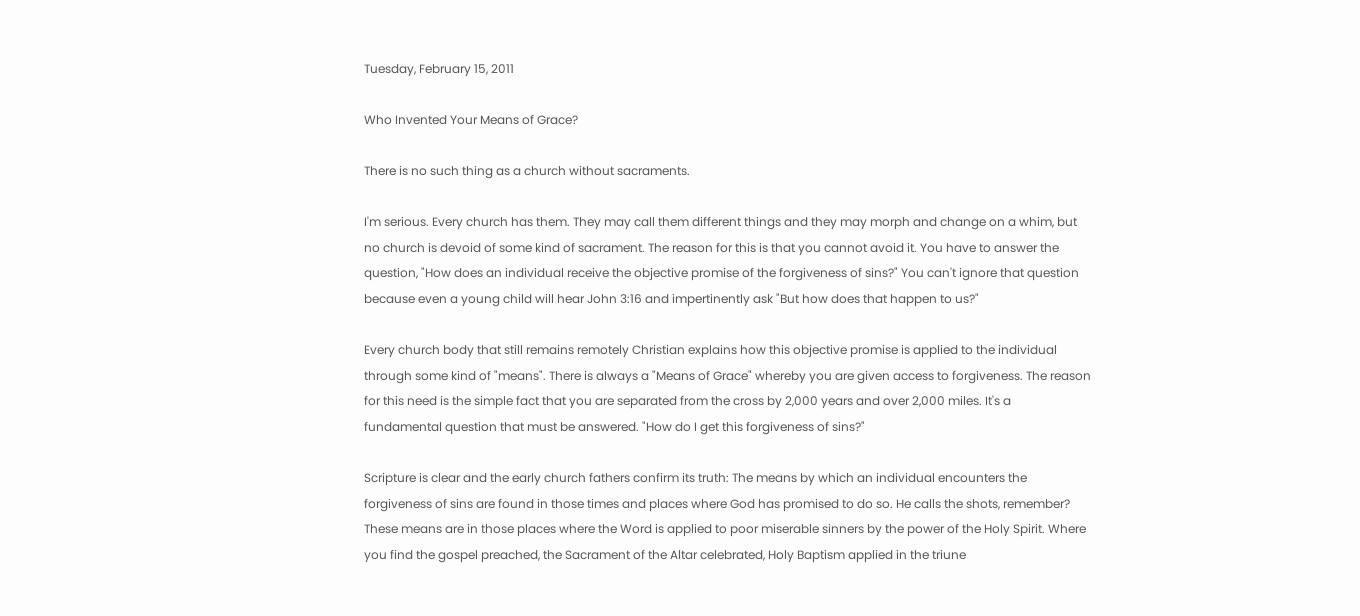Tuesday, February 15, 2011

Who Invented Your Means of Grace?

There is no such thing as a church without sacraments.

I'm serious. Every church has them. They may call them different things and they may morph and change on a whim, but no church is devoid of some kind of sacrament. The reason for this is that you cannot avoid it. You have to answer the question, "How does an individual receive the objective promise of the forgiveness of sins?" You can't ignore that question because even a young child will hear John 3:16 and impertinently ask "But how does that happen to us?"

Every church body that still remains remotely Christian explains how this objective promise is applied to the individual through some kind of "means". There is always a "Means of Grace" whereby you are given access to forgiveness. The reason for this need is the simple fact that you are separated from the cross by 2,000 years and over 2,000 miles. It's a fundamental question that must be answered. "How do I get this forgiveness of sins?"

Scripture is clear and the early church fathers confirm its truth: The means by which an individual encounters the forgiveness of sins are found in those times and places where God has promised to do so. He calls the shots, remember? These means are in those places where the Word is applied to poor miserable sinners by the power of the Holy Spirit. Where you find the gospel preached, the Sacrament of the Altar celebrated, Holy Baptism applied in the triune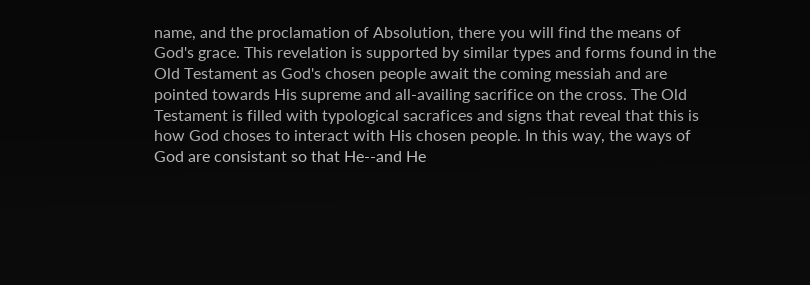name, and the proclamation of Absolution, there you will find the means of God's grace. This revelation is supported by similar types and forms found in the Old Testament as God's chosen people await the coming messiah and are pointed towards His supreme and all-availing sacrifice on the cross. The Old Testament is filled with typological sacrafices and signs that reveal that this is how God choses to interact with His chosen people. In this way, the ways of God are consistant so that He--and He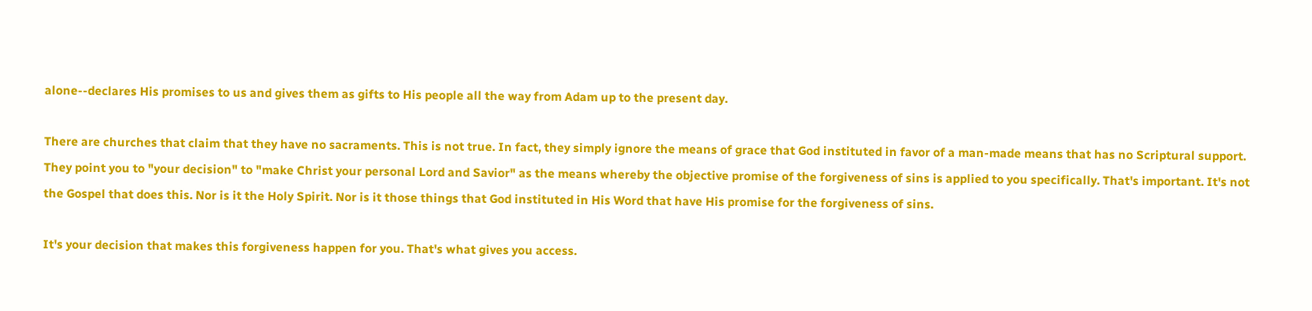alone--declares His promises to us and gives them as gifts to His people all the way from Adam up to the present day.

There are churches that claim that they have no sacraments. This is not true. In fact, they simply ignore the means of grace that God instituted in favor of a man-made means that has no Scriptural support. They point you to "your decision" to "make Christ your personal Lord and Savior" as the means whereby the objective promise of the forgiveness of sins is applied to you specifically. That's important. It's not the Gospel that does this. Nor is it the Holy Spirit. Nor is it those things that God instituted in His Word that have His promise for the forgiveness of sins.

It's your decision that makes this forgiveness happen for you. That's what gives you access.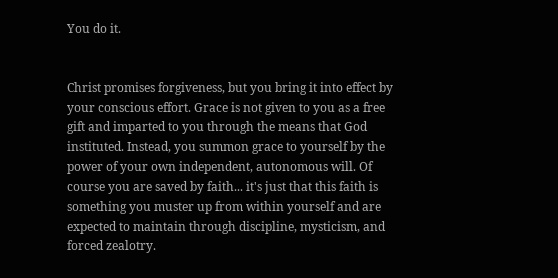You do it.


Christ promises forgiveness, but you bring it into effect by your conscious effort. Grace is not given to you as a free gift and imparted to you through the means that God instituted. Instead, you summon grace to yourself by the power of your own independent, autonomous will. Of course you are saved by faith... it's just that this faith is something you muster up from within yourself and are expected to maintain through discipline, mysticism, and forced zealotry.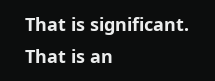That is significant. That is an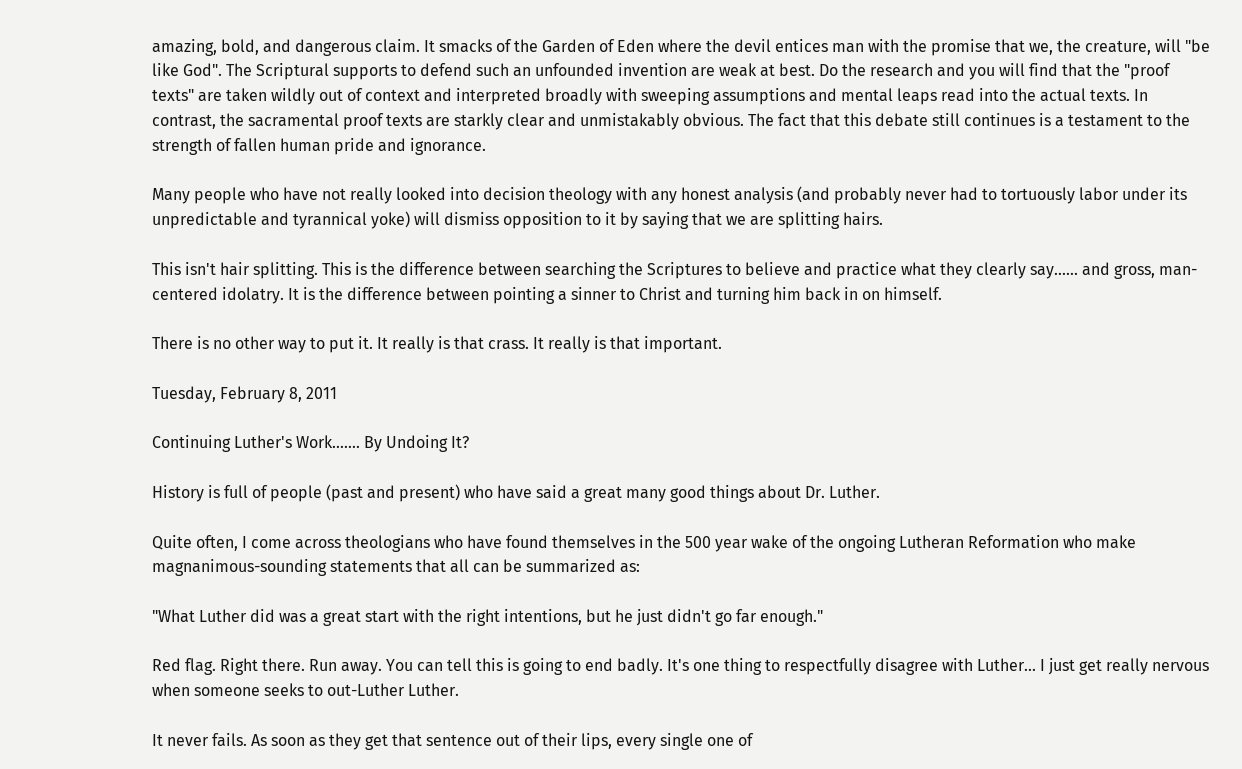amazing, bold, and dangerous claim. It smacks of the Garden of Eden where the devil entices man with the promise that we, the creature, will "be like God". The Scriptural supports to defend such an unfounded invention are weak at best. Do the research and you will find that the "proof texts" are taken wildly out of context and interpreted broadly with sweeping assumptions and mental leaps read into the actual texts. In contrast, the sacramental proof texts are starkly clear and unmistakably obvious. The fact that this debate still continues is a testament to the strength of fallen human pride and ignorance.

Many people who have not really looked into decision theology with any honest analysis (and probably never had to tortuously labor under its unpredictable and tyrannical yoke) will dismiss opposition to it by saying that we are splitting hairs.

This isn't hair splitting. This is the difference between searching the Scriptures to believe and practice what they clearly say...... and gross, man-centered idolatry. It is the difference between pointing a sinner to Christ and turning him back in on himself.

There is no other way to put it. It really is that crass. It really is that important.

Tuesday, February 8, 2011

Continuing Luther's Work....... By Undoing It?

History is full of people (past and present) who have said a great many good things about Dr. Luther.

Quite often, I come across theologians who have found themselves in the 500 year wake of the ongoing Lutheran Reformation who make magnanimous-sounding statements that all can be summarized as:

"What Luther did was a great start with the right intentions, but he just didn't go far enough."

Red flag. Right there. Run away. You can tell this is going to end badly. It's one thing to respectfully disagree with Luther... I just get really nervous when someone seeks to out-Luther Luther.

It never fails. As soon as they get that sentence out of their lips, every single one of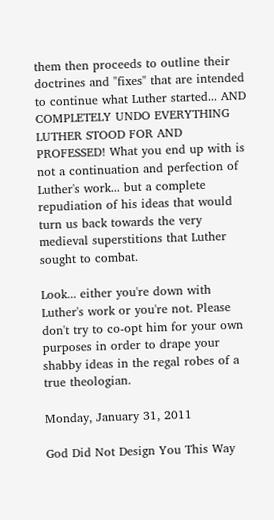them then proceeds to outline their doctrines and "fixes" that are intended to continue what Luther started... AND COMPLETELY UNDO EVERYTHING LUTHER STOOD FOR AND PROFESSED! What you end up with is not a continuation and perfection of Luther's work... but a complete repudiation of his ideas that would turn us back towards the very medieval superstitions that Luther sought to combat.

Look... either you're down with Luther's work or you're not. Please don't try to co-opt him for your own purposes in order to drape your shabby ideas in the regal robes of a true theologian.

Monday, January 31, 2011

God Did Not Design You This Way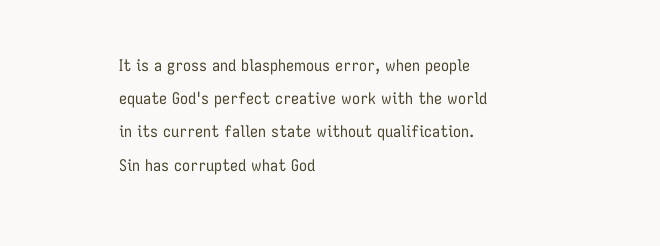It is a gross and blasphemous error, when people equate God's perfect creative work with the world in its current fallen state without qualification. Sin has corrupted what God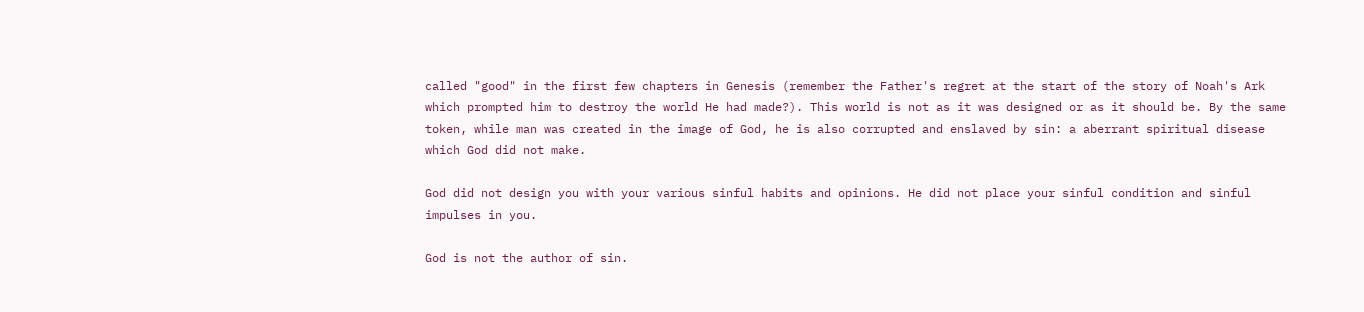called "good" in the first few chapters in Genesis (remember the Father's regret at the start of the story of Noah's Ark which prompted him to destroy the world He had made?). This world is not as it was designed or as it should be. By the same token, while man was created in the image of God, he is also corrupted and enslaved by sin: a aberrant spiritual disease which God did not make.

God did not design you with your various sinful habits and opinions. He did not place your sinful condition and sinful impulses in you.

God is not the author of sin.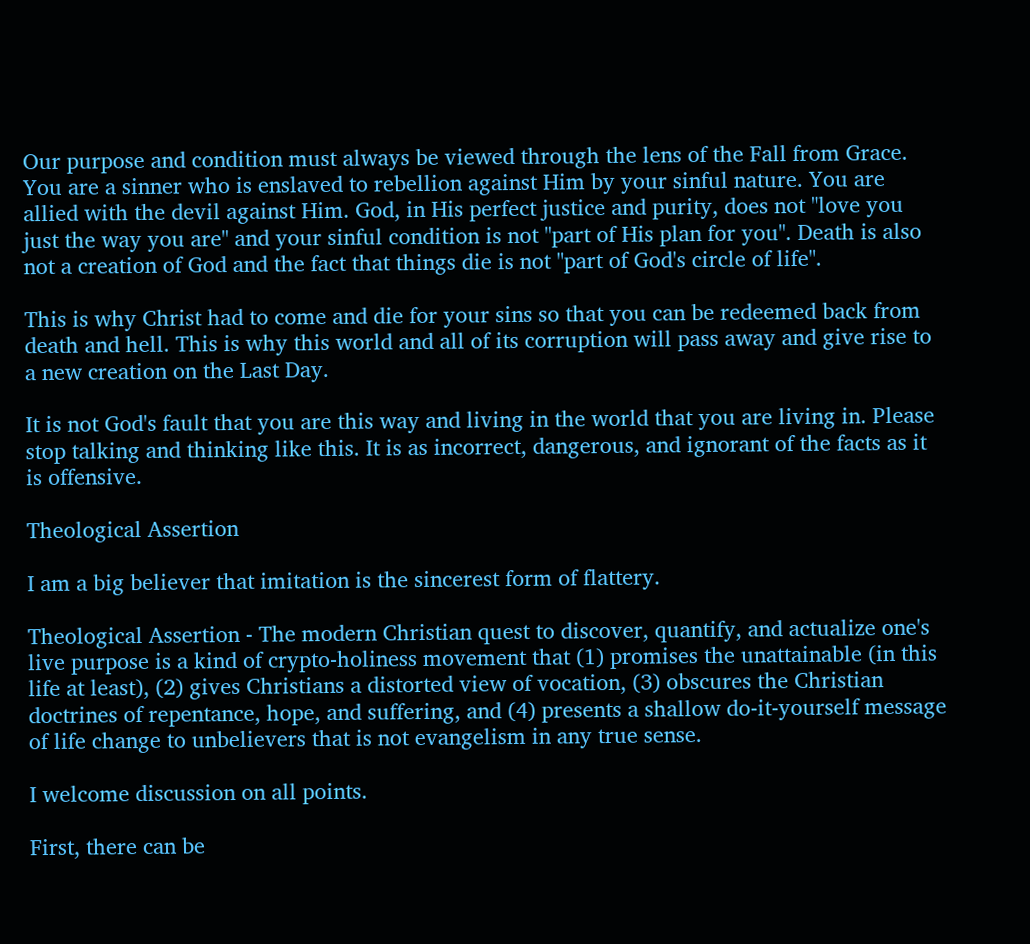Our purpose and condition must always be viewed through the lens of the Fall from Grace. You are a sinner who is enslaved to rebellion against Him by your sinful nature. You are allied with the devil against Him. God, in His perfect justice and purity, does not "love you just the way you are" and your sinful condition is not "part of His plan for you". Death is also not a creation of God and the fact that things die is not "part of God's circle of life".

This is why Christ had to come and die for your sins so that you can be redeemed back from death and hell. This is why this world and all of its corruption will pass away and give rise to a new creation on the Last Day.

It is not God's fault that you are this way and living in the world that you are living in. Please stop talking and thinking like this. It is as incorrect, dangerous, and ignorant of the facts as it is offensive.

Theological Assertion

I am a big believer that imitation is the sincerest form of flattery.

Theological Assertion - The modern Christian quest to discover, quantify, and actualize one's live purpose is a kind of crypto-holiness movement that (1) promises the unattainable (in this life at least), (2) gives Christians a distorted view of vocation, (3) obscures the Christian doctrines of repentance, hope, and suffering, and (4) presents a shallow do-it-yourself message of life change to unbelievers that is not evangelism in any true sense.

I welcome discussion on all points.

First, there can be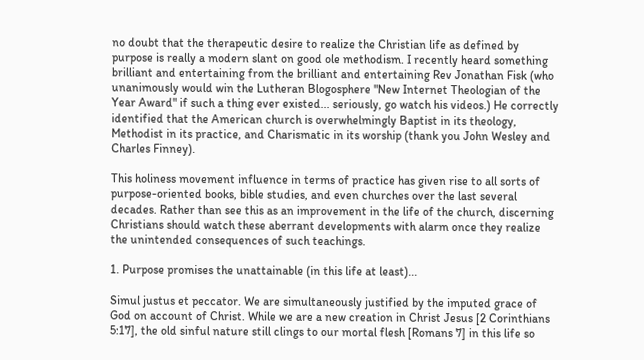no doubt that the therapeutic desire to realize the Christian life as defined by purpose is really a modern slant on good ole methodism. I recently heard something brilliant and entertaining from the brilliant and entertaining Rev Jonathan Fisk (who unanimously would win the Lutheran Blogosphere "New Internet Theologian of the Year Award" if such a thing ever existed... seriously, go watch his videos.) He correctly identified that the American church is overwhelmingly Baptist in its theology, Methodist in its practice, and Charismatic in its worship (thank you John Wesley and Charles Finney).

This holiness movement influence in terms of practice has given rise to all sorts of purpose-oriented books, bible studies, and even churches over the last several decades. Rather than see this as an improvement in the life of the church, discerning Christians should watch these aberrant developments with alarm once they realize the unintended consequences of such teachings.

1. Purpose promises the unattainable (in this life at least)...

Simul justus et peccator. We are simultaneously justified by the imputed grace of God on account of Christ. While we are a new creation in Christ Jesus [2 Corinthians 5:17], the old sinful nature still clings to our mortal flesh [Romans 7] in this life so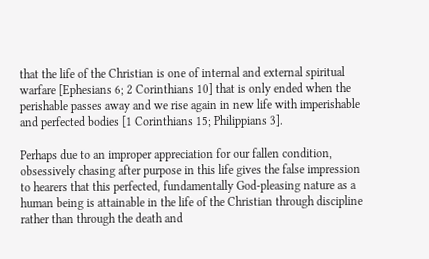that the life of the Christian is one of internal and external spiritual warfare [Ephesians 6; 2 Corinthians 10] that is only ended when the perishable passes away and we rise again in new life with imperishable and perfected bodies [1 Corinthians 15; Philippians 3].

Perhaps due to an improper appreciation for our fallen condition, obsessively chasing after purpose in this life gives the false impression to hearers that this perfected, fundamentally God-pleasing nature as a human being is attainable in the life of the Christian through discipline rather than through the death and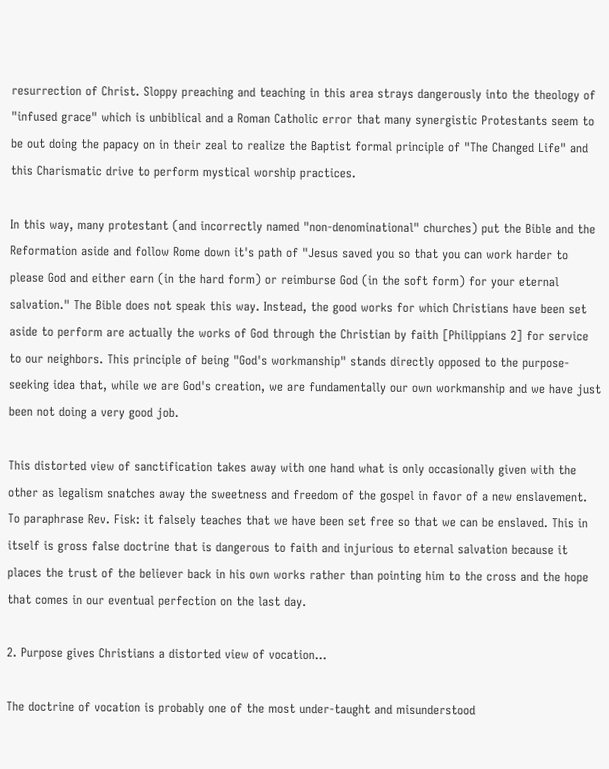resurrection of Christ. Sloppy preaching and teaching in this area strays dangerously into the theology of "infused grace" which is unbiblical and a Roman Catholic error that many synergistic Protestants seem to be out doing the papacy on in their zeal to realize the Baptist formal principle of "The Changed Life" and this Charismatic drive to perform mystical worship practices.

In this way, many protestant (and incorrectly named "non-denominational" churches) put the Bible and the Reformation aside and follow Rome down it's path of "Jesus saved you so that you can work harder to please God and either earn (in the hard form) or reimburse God (in the soft form) for your eternal salvation." The Bible does not speak this way. Instead, the good works for which Christians have been set aside to perform are actually the works of God through the Christian by faith [Philippians 2] for service to our neighbors. This principle of being "God's workmanship" stands directly opposed to the purpose-seeking idea that, while we are God's creation, we are fundamentally our own workmanship and we have just been not doing a very good job.

This distorted view of sanctification takes away with one hand what is only occasionally given with the other as legalism snatches away the sweetness and freedom of the gospel in favor of a new enslavement. To paraphrase Rev. Fisk: it falsely teaches that we have been set free so that we can be enslaved. This in itself is gross false doctrine that is dangerous to faith and injurious to eternal salvation because it places the trust of the believer back in his own works rather than pointing him to the cross and the hope that comes in our eventual perfection on the last day.

2. Purpose gives Christians a distorted view of vocation...

The doctrine of vocation is probably one of the most under-taught and misunderstood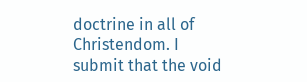doctrine in all of Christendom. I submit that the void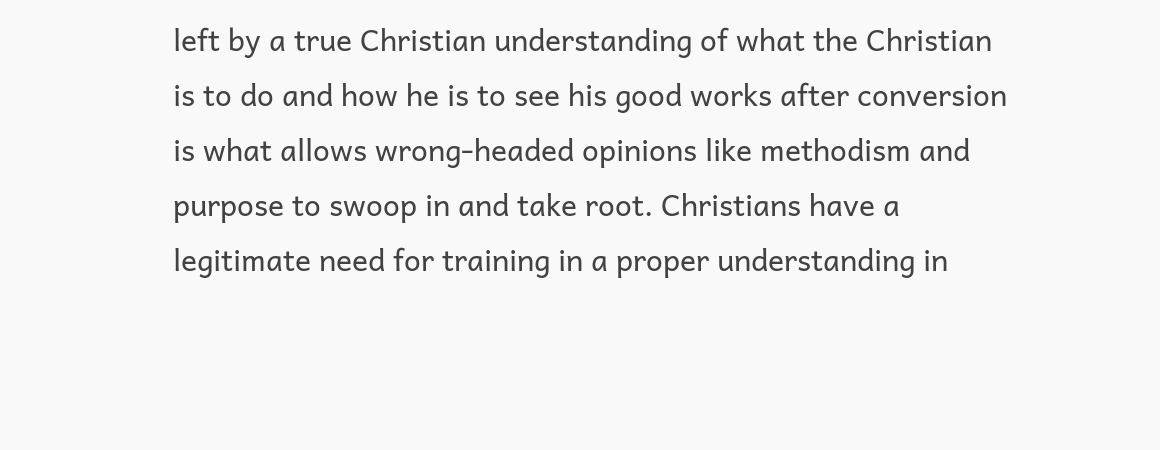left by a true Christian understanding of what the Christian is to do and how he is to see his good works after conversion is what allows wrong-headed opinions like methodism and purpose to swoop in and take root. Christians have a legitimate need for training in a proper understanding in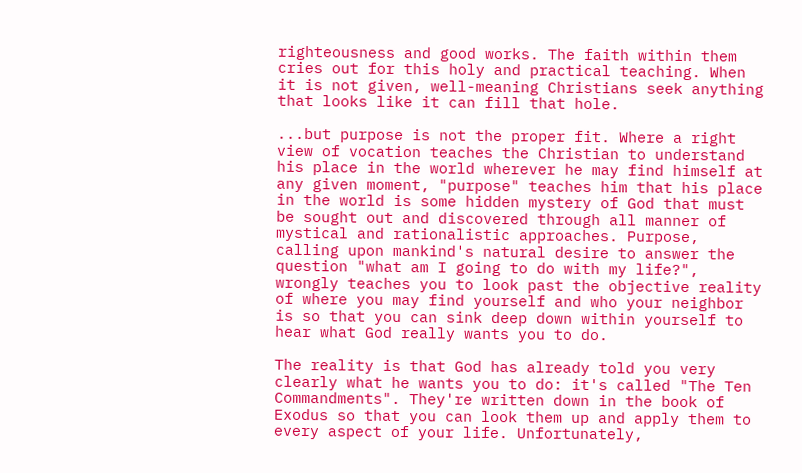righteousness and good works. The faith within them cries out for this holy and practical teaching. When it is not given, well-meaning Christians seek anything that looks like it can fill that hole.

...but purpose is not the proper fit. Where a right view of vocation teaches the Christian to understand his place in the world wherever he may find himself at any given moment, "purpose" teaches him that his place in the world is some hidden mystery of God that must be sought out and discovered through all manner of mystical and rationalistic approaches. Purpose, calling upon mankind's natural desire to answer the question "what am I going to do with my life?", wrongly teaches you to look past the objective reality of where you may find yourself and who your neighbor is so that you can sink deep down within yourself to hear what God really wants you to do.

The reality is that God has already told you very clearly what he wants you to do: it's called "The Ten Commandments". They're written down in the book of Exodus so that you can look them up and apply them to every aspect of your life. Unfortunately,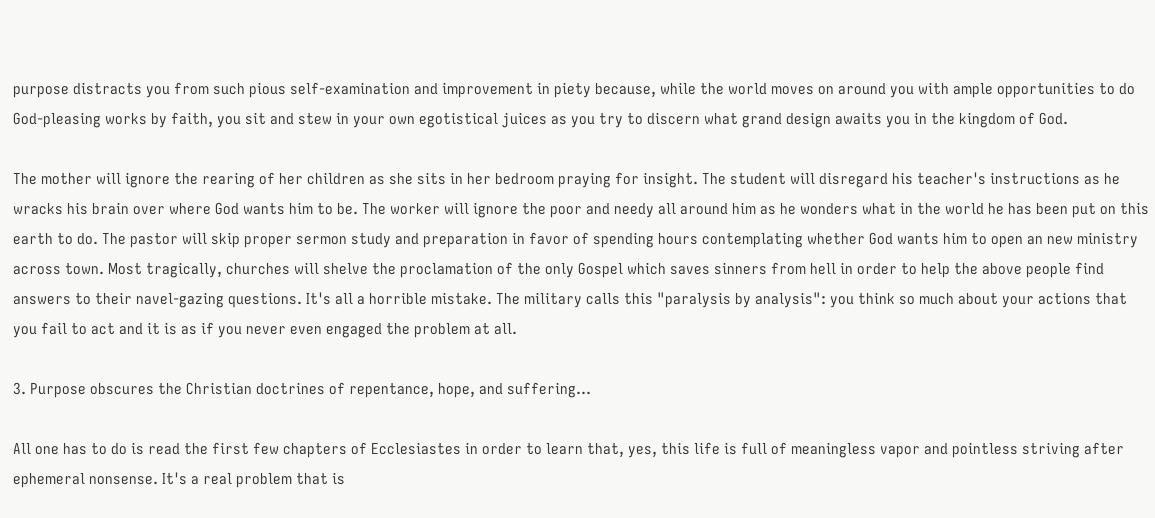purpose distracts you from such pious self-examination and improvement in piety because, while the world moves on around you with ample opportunities to do God-pleasing works by faith, you sit and stew in your own egotistical juices as you try to discern what grand design awaits you in the kingdom of God.

The mother will ignore the rearing of her children as she sits in her bedroom praying for insight. The student will disregard his teacher's instructions as he wracks his brain over where God wants him to be. The worker will ignore the poor and needy all around him as he wonders what in the world he has been put on this earth to do. The pastor will skip proper sermon study and preparation in favor of spending hours contemplating whether God wants him to open an new ministry across town. Most tragically, churches will shelve the proclamation of the only Gospel which saves sinners from hell in order to help the above people find answers to their navel-gazing questions. It's all a horrible mistake. The military calls this "paralysis by analysis": you think so much about your actions that you fail to act and it is as if you never even engaged the problem at all.

3. Purpose obscures the Christian doctrines of repentance, hope, and suffering...

All one has to do is read the first few chapters of Ecclesiastes in order to learn that, yes, this life is full of meaningless vapor and pointless striving after ephemeral nonsense. It's a real problem that is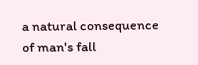a natural consequence of man's fall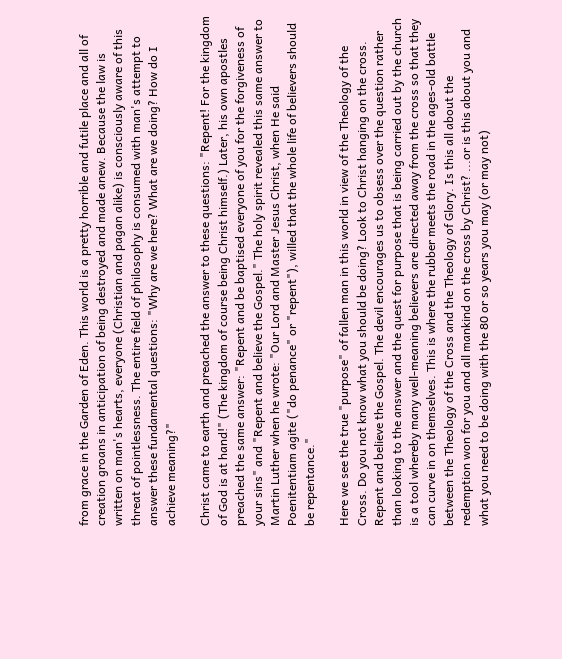from grace in the Garden of Eden. This world is a pretty horrible and futile place and all of creation groans in anticipation of being destroyed and made anew. Because the law is written on man's hearts, everyone (Christian and pagan alike) is consciously aware of this threat of pointlessness. The entire field of philosophy is consumed with man's attempt to answer these fundamental questions: "Why are we here? What are we doing? How do I achieve meaning?"

Christ came to earth and preached the answer to these questions: "Repent! For the kingdom of God is at hand!" (The kingdom of course being Christ himself.) Later, his own apostles preached the same answer: "Repent and be baptised everyone of you for the forgiveness of your sins" and "Repent and believe the Gospel." The holy spirit revealed this same answer to Martin Luther when he wrote: "Our Lord and Master Jesus Christ, when He said Poenitentiam agite ("do penance" or "repent"), willed that the whole life of believers should be repentance."

Here we see the true "purpose" of fallen man in this world in view of the Theology of the Cross. Do you not know what you should be doing? Look to Christ hanging on the cross. Repent and believe the Gospel. The devil encourages us to obsess over the question rather than looking to the answer and the quest for purpose that is being carried out by the church is a tool whereby many well-meaning believers are directed away from the cross so that they can curve in on themselves. This is where the rubber meets the road in the ages-old battle between the Theology of the Cross and the Theology of Glory. Is this all about the redemption won for you and all mankind on the cross by Christ? ...or is this about you and what you need to be doing with the 80 or so years you may (or may not)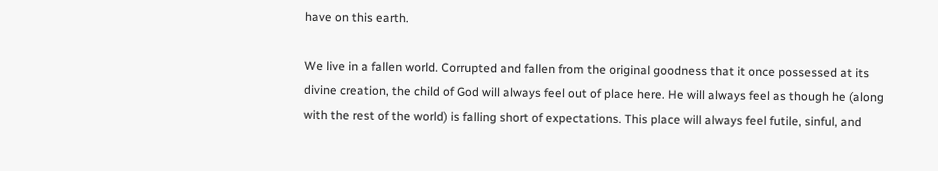have on this earth.

We live in a fallen world. Corrupted and fallen from the original goodness that it once possessed at its divine creation, the child of God will always feel out of place here. He will always feel as though he (along with the rest of the world) is falling short of expectations. This place will always feel futile, sinful, and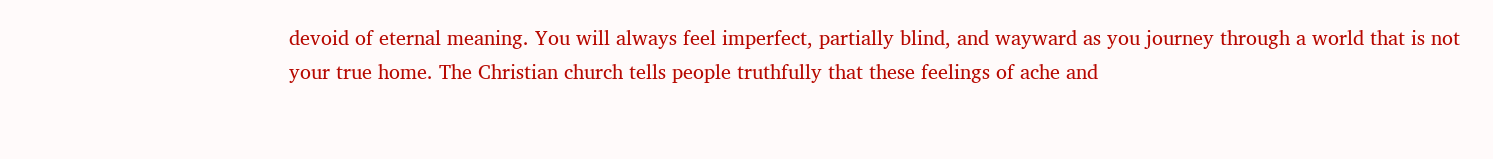devoid of eternal meaning. You will always feel imperfect, partially blind, and wayward as you journey through a world that is not your true home. The Christian church tells people truthfully that these feelings of ache and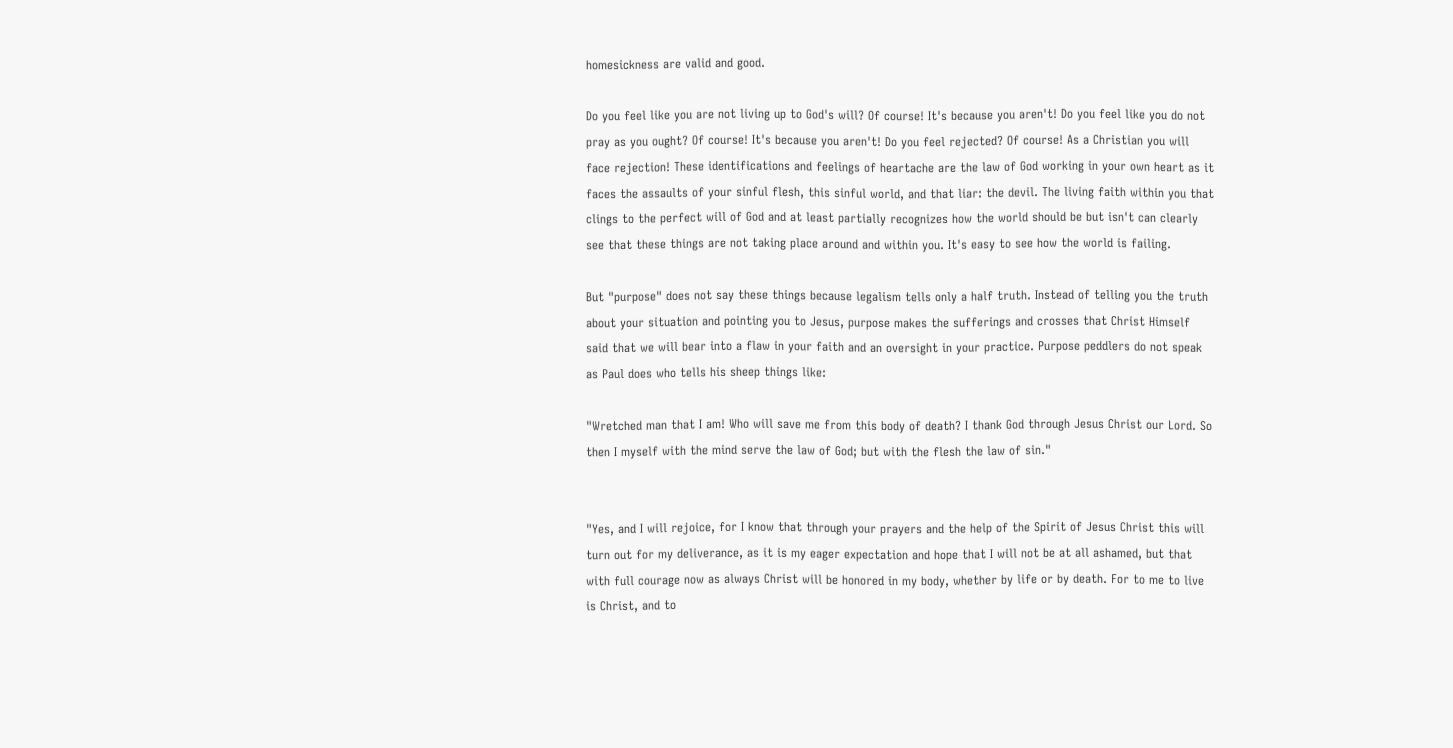homesickness are valid and good.

Do you feel like you are not living up to God's will? Of course! It's because you aren't! Do you feel like you do not pray as you ought? Of course! It's because you aren't! Do you feel rejected? Of course! As a Christian you will face rejection! These identifications and feelings of heartache are the law of God working in your own heart as it faces the assaults of your sinful flesh, this sinful world, and that liar: the devil. The living faith within you that clings to the perfect will of God and at least partially recognizes how the world should be but isn't can clearly see that these things are not taking place around and within you. It's easy to see how the world is failing.

But "purpose" does not say these things because legalism tells only a half truth. Instead of telling you the truth about your situation and pointing you to Jesus, purpose makes the sufferings and crosses that Christ Himself said that we will bear into a flaw in your faith and an oversight in your practice. Purpose peddlers do not speak as Paul does who tells his sheep things like:

"Wretched man that I am! Who will save me from this body of death? I thank God through Jesus Christ our Lord. So then I myself with the mind serve the law of God; but with the flesh the law of sin."


"Yes, and I will rejoice, for I know that through your prayers and the help of the Spirit of Jesus Christ this will turn out for my deliverance, as it is my eager expectation and hope that I will not be at all ashamed, but that with full courage now as always Christ will be honored in my body, whether by life or by death. For to me to live is Christ, and to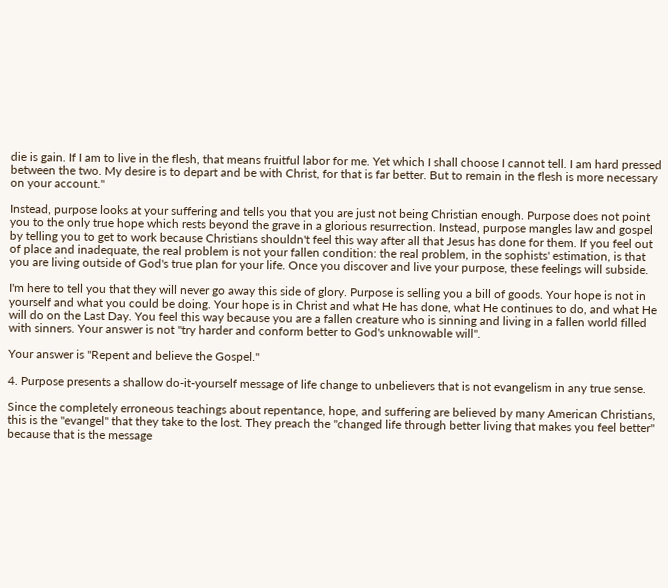die is gain. If I am to live in the flesh, that means fruitful labor for me. Yet which I shall choose I cannot tell. I am hard pressed between the two. My desire is to depart and be with Christ, for that is far better. But to remain in the flesh is more necessary on your account."

Instead, purpose looks at your suffering and tells you that you are just not being Christian enough. Purpose does not point you to the only true hope which rests beyond the grave in a glorious resurrection. Instead, purpose mangles law and gospel by telling you to get to work because Christians shouldn't feel this way after all that Jesus has done for them. If you feel out of place and inadequate, the real problem is not your fallen condition: the real problem, in the sophists' estimation, is that you are living outside of God's true plan for your life. Once you discover and live your purpose, these feelings will subside.

I'm here to tell you that they will never go away this side of glory. Purpose is selling you a bill of goods. Your hope is not in yourself and what you could be doing. Your hope is in Christ and what He has done, what He continues to do, and what He will do on the Last Day. You feel this way because you are a fallen creature who is sinning and living in a fallen world filled with sinners. Your answer is not "try harder and conform better to God's unknowable will".

Your answer is "Repent and believe the Gospel."

4. Purpose presents a shallow do-it-yourself message of life change to unbelievers that is not evangelism in any true sense.

Since the completely erroneous teachings about repentance, hope, and suffering are believed by many American Christians, this is the "evangel" that they take to the lost. They preach the "changed life through better living that makes you feel better" because that is the message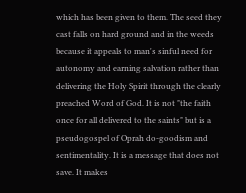which has been given to them. The seed they cast falls on hard ground and in the weeds because it appeals to man's sinful need for autonomy and earning salvation rather than delivering the Holy Spirit through the clearly preached Word of God. It is not "the faith once for all delivered to the saints" but is a pseudogospel of Oprah do-goodism and sentimentality. It is a message that does not save. It makes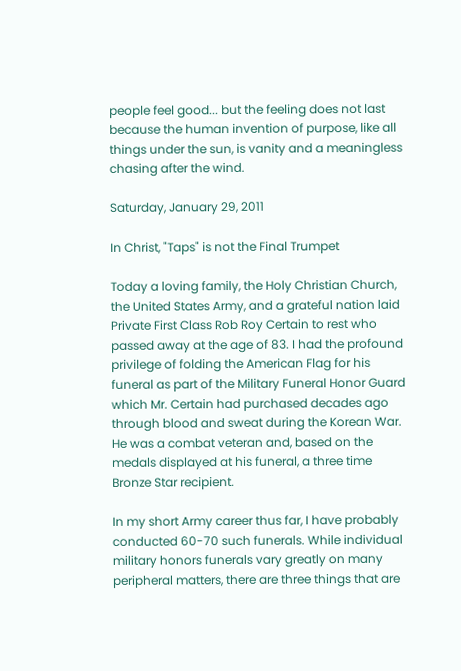people feel good... but the feeling does not last because the human invention of purpose, like all things under the sun, is vanity and a meaningless chasing after the wind.

Saturday, January 29, 2011

In Christ, "Taps" is not the Final Trumpet

Today a loving family, the Holy Christian Church, the United States Army, and a grateful nation laid Private First Class Rob Roy Certain to rest who passed away at the age of 83. I had the profound privilege of folding the American Flag for his funeral as part of the Military Funeral Honor Guard which Mr. Certain had purchased decades ago through blood and sweat during the Korean War. He was a combat veteran and, based on the medals displayed at his funeral, a three time Bronze Star recipient.

In my short Army career thus far, I have probably conducted 60-70 such funerals. While individual military honors funerals vary greatly on many peripheral matters, there are three things that are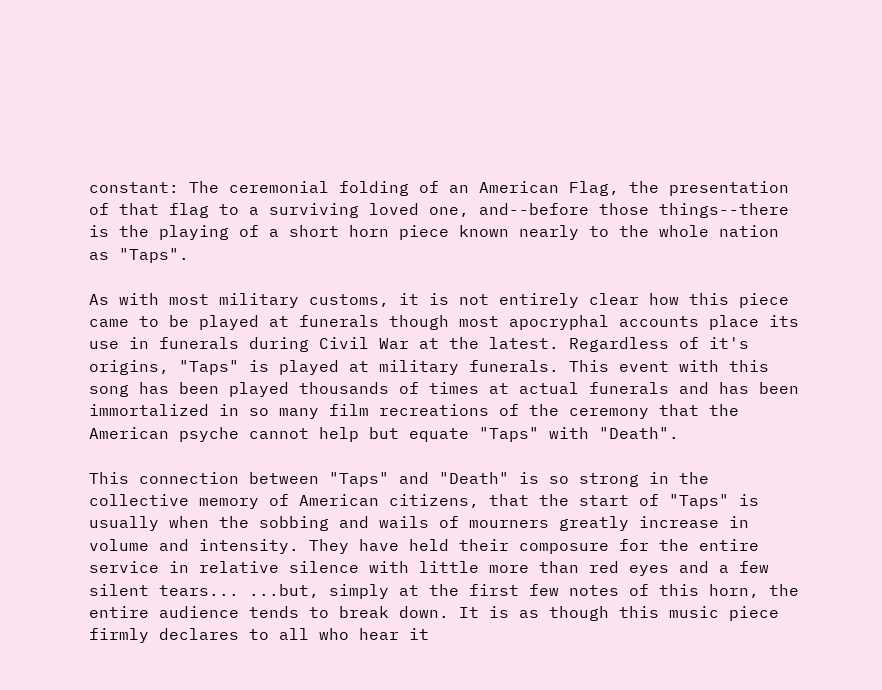constant: The ceremonial folding of an American Flag, the presentation of that flag to a surviving loved one, and--before those things--there is the playing of a short horn piece known nearly to the whole nation as "Taps".

As with most military customs, it is not entirely clear how this piece came to be played at funerals though most apocryphal accounts place its use in funerals during Civil War at the latest. Regardless of it's origins, "Taps" is played at military funerals. This event with this song has been played thousands of times at actual funerals and has been immortalized in so many film recreations of the ceremony that the American psyche cannot help but equate "Taps" with "Death".

This connection between "Taps" and "Death" is so strong in the collective memory of American citizens, that the start of "Taps" is usually when the sobbing and wails of mourners greatly increase in volume and intensity. They have held their composure for the entire service in relative silence with little more than red eyes and a few silent tears... ...but, simply at the first few notes of this horn, the entire audience tends to break down. It is as though this music piece firmly declares to all who hear it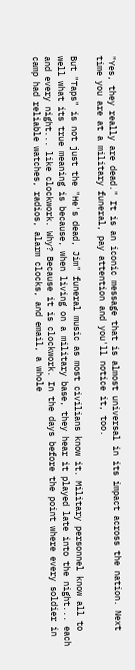"Yes, they really are dead." It is an iconic message that is almost universal in its impact across the nation. Next time you are at a military funeral, pay attention and you'll notice it, too.

But "Taps" is not just the "He's dead, Jim" funeral music as most civilians know it. Military personnel know all to well what its true meaning is because, when living on a military base, they hear it played late into the night... each and every night... like clockwork. Why? Because it is clockwork. In the days before the point where every soldier in camp had reliable watches, radios, alarm clocks, and email, a whole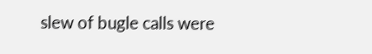slew of bugle calls were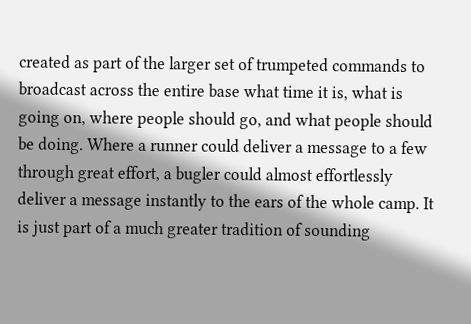created as part of the larger set of trumpeted commands to broadcast across the entire base what time it is, what is going on, where people should go, and what people should be doing. Where a runner could deliver a message to a few through great effort, a bugler could almost effortlessly deliver a message instantly to the ears of the whole camp. It is just part of a much greater tradition of sounding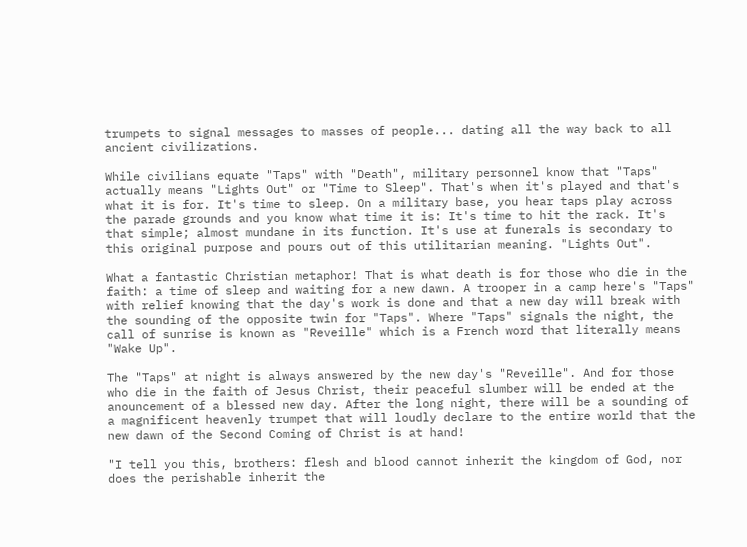trumpets to signal messages to masses of people... dating all the way back to all ancient civilizations.

While civilians equate "Taps" with "Death", military personnel know that "Taps" actually means "Lights Out" or "Time to Sleep". That's when it's played and that's what it is for. It's time to sleep. On a military base, you hear taps play across the parade grounds and you know what time it is: It's time to hit the rack. It's that simple; almost mundane in its function. It's use at funerals is secondary to this original purpose and pours out of this utilitarian meaning. "Lights Out".

What a fantastic Christian metaphor! That is what death is for those who die in the faith: a time of sleep and waiting for a new dawn. A trooper in a camp here's "Taps" with relief knowing that the day's work is done and that a new day will break with the sounding of the opposite twin for "Taps". Where "Taps" signals the night, the call of sunrise is known as "Reveille" which is a French word that literally means "Wake Up".

The "Taps" at night is always answered by the new day's "Reveille". And for those who die in the faith of Jesus Christ, their peaceful slumber will be ended at the anouncement of a blessed new day. After the long night, there will be a sounding of a magnificent heavenly trumpet that will loudly declare to the entire world that the new dawn of the Second Coming of Christ is at hand!

"I tell you this, brothers: flesh and blood cannot inherit the kingdom of God, nor does the perishable inherit the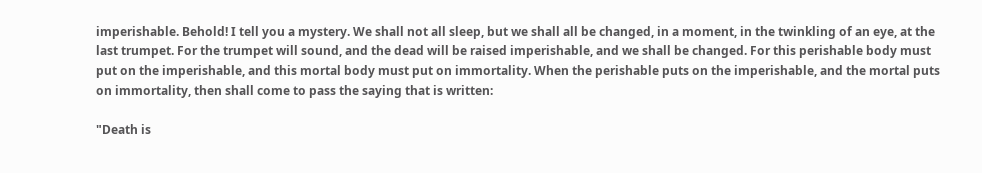imperishable. Behold! I tell you a mystery. We shall not all sleep, but we shall all be changed, in a moment, in the twinkling of an eye, at the last trumpet. For the trumpet will sound, and the dead will be raised imperishable, and we shall be changed. For this perishable body must put on the imperishable, and this mortal body must put on immortality. When the perishable puts on the imperishable, and the mortal puts on immortality, then shall come to pass the saying that is written:

"Death is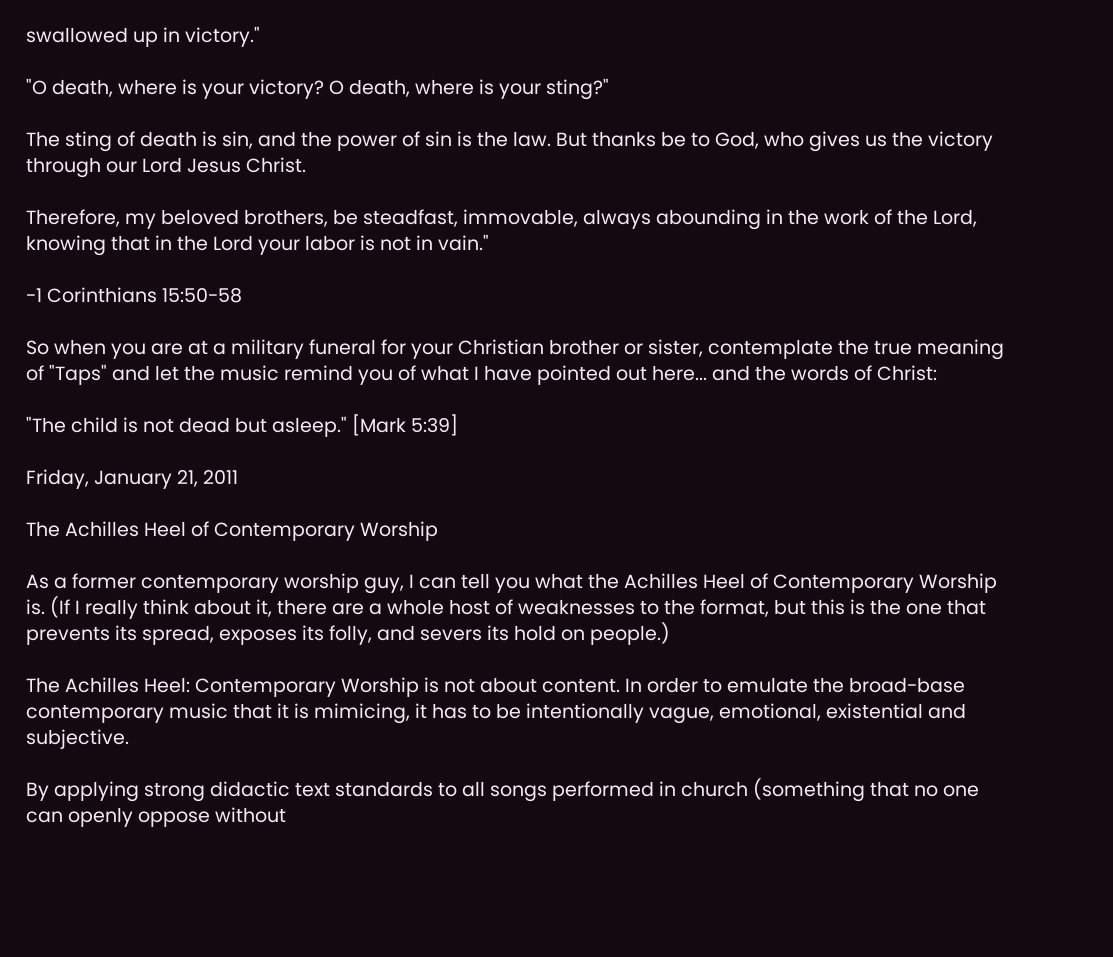swallowed up in victory."

"O death, where is your victory? O death, where is your sting?"

The sting of death is sin, and the power of sin is the law. But thanks be to God, who gives us the victory through our Lord Jesus Christ.

Therefore, my beloved brothers, be steadfast, immovable, always abounding in the work of the Lord, knowing that in the Lord your labor is not in vain."

-1 Corinthians 15:50-58

So when you are at a military funeral for your Christian brother or sister, contemplate the true meaning of "Taps" and let the music remind you of what I have pointed out here... and the words of Christ:

"The child is not dead but asleep." [Mark 5:39]

Friday, January 21, 2011

The Achilles Heel of Contemporary Worship

As a former contemporary worship guy, I can tell you what the Achilles Heel of Contemporary Worship is. (If I really think about it, there are a whole host of weaknesses to the format, but this is the one that prevents its spread, exposes its folly, and severs its hold on people.)

The Achilles Heel: Contemporary Worship is not about content. In order to emulate the broad-base contemporary music that it is mimicing, it has to be intentionally vague, emotional, existential and subjective.

By applying strong didactic text standards to all songs performed in church (something that no one can openly oppose without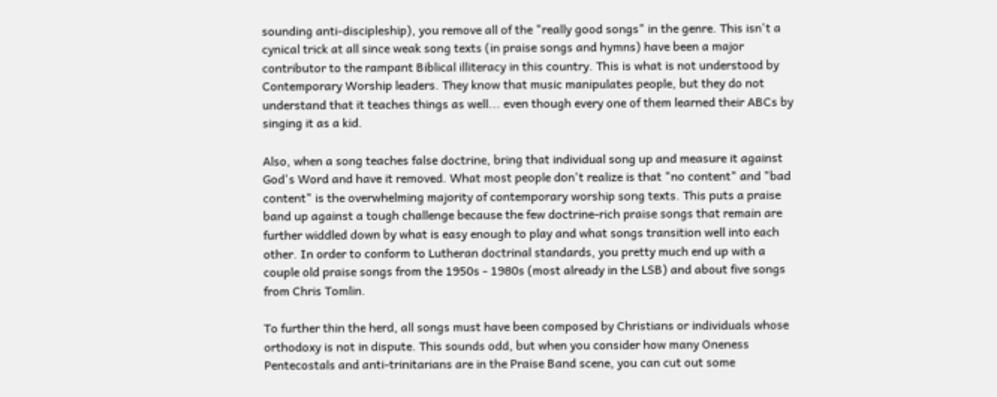sounding anti-discipleship), you remove all of the "really good songs" in the genre. This isn't a cynical trick at all since weak song texts (in praise songs and hymns) have been a major contributor to the rampant Biblical illiteracy in this country. This is what is not understood by Contemporary Worship leaders. They know that music manipulates people, but they do not understand that it teaches things as well... even though every one of them learned their ABCs by singing it as a kid.

Also, when a song teaches false doctrine, bring that individual song up and measure it against God's Word and have it removed. What most people don't realize is that "no content" and "bad content" is the overwhelming majority of contemporary worship song texts. This puts a praise band up against a tough challenge because the few doctrine-rich praise songs that remain are further widdled down by what is easy enough to play and what songs transition well into each other. In order to conform to Lutheran doctrinal standards, you pretty much end up with a couple old praise songs from the 1950s - 1980s (most already in the LSB) and about five songs from Chris Tomlin.

To further thin the herd, all songs must have been composed by Christians or individuals whose orthodoxy is not in dispute. This sounds odd, but when you consider how many Oneness Pentecostals and anti-trinitarians are in the Praise Band scene, you can cut out some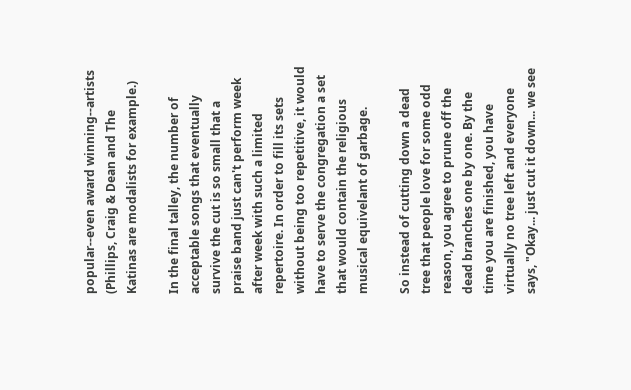popular--even award winning--artists (Phillips, Craig & Dean and The Katinas are modalists for example.)

In the final talley, the number of acceptable songs that eventually survive the cut is so small that a praise band just can't perform week after week with such a limited repertoire. In order to fill its sets without being too repetitive, it would have to serve the congregation a set that would contain the religious musical equivelant of garbage.

So instead of cutting down a dead tree that people love for some odd reason, you agree to prune off the dead branches one by one. By the time you are finished, you have virtually no tree left and everyone says, "Okay... just cut it down... we see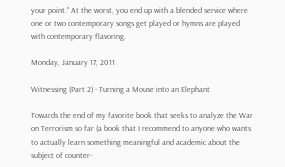your point." At the worst, you end up with a blended service where one or two contemporary songs get played or hymns are played with contemporary flavoring.

Monday, January 17, 2011

Witnessing (Part 2) - Turning a Mouse into an Elephant

Towards the end of my favorite book that seeks to analyze the War on Terrorism so far (a book that I recommend to anyone who wants to actually learn something meaningful and academic about the subject of counter-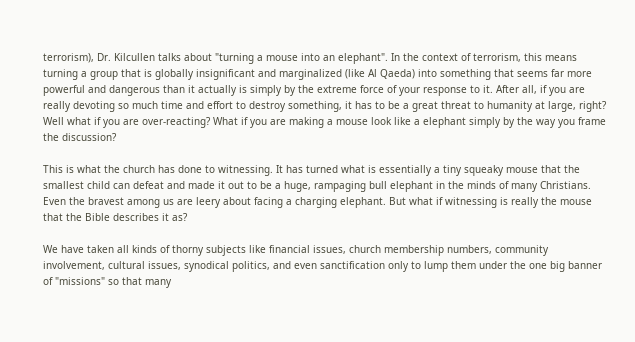terrorism), Dr. Kilcullen talks about "turning a mouse into an elephant". In the context of terrorism, this means turning a group that is globally insignificant and marginalized (like Al Qaeda) into something that seems far more powerful and dangerous than it actually is simply by the extreme force of your response to it. After all, if you are really devoting so much time and effort to destroy something, it has to be a great threat to humanity at large, right? Well what if you are over-reacting? What if you are making a mouse look like a elephant simply by the way you frame the discussion?

This is what the church has done to witnessing. It has turned what is essentially a tiny squeaky mouse that the smallest child can defeat and made it out to be a huge, rampaging bull elephant in the minds of many Christians. Even the bravest among us are leery about facing a charging elephant. But what if witnessing is really the mouse that the Bible describes it as?

We have taken all kinds of thorny subjects like financial issues, church membership numbers, community involvement, cultural issues, synodical politics, and even sanctification only to lump them under the one big banner of "missions" so that many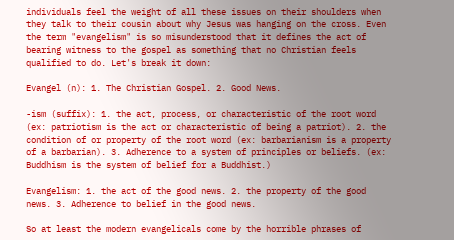individuals feel the weight of all these issues on their shoulders when they talk to their cousin about why Jesus was hanging on the cross. Even the term "evangelism" is so misunderstood that it defines the act of bearing witness to the gospel as something that no Christian feels qualified to do. Let's break it down:

Evangel (n): 1. The Christian Gospel. 2. Good News.

-ism (suffix): 1. the act, process, or characteristic of the root word (ex: patriotism is the act or characteristic of being a patriot). 2. the condition of or property of the root word (ex: barbarianism is a property of a barbarian). 3. Adherence to a system of principles or beliefs. (ex: Buddhism is the system of belief for a Buddhist.)

Evangelism: 1. the act of the good news. 2. the property of the good news. 3. Adherence to belief in the good news.

So at least the modern evangelicals come by the horrible phrases of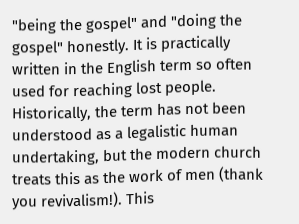"being the gospel" and "doing the gospel" honestly. It is practically written in the English term so often used for reaching lost people. Historically, the term has not been understood as a legalistic human undertaking, but the modern church treats this as the work of men (thank you revivalism!). This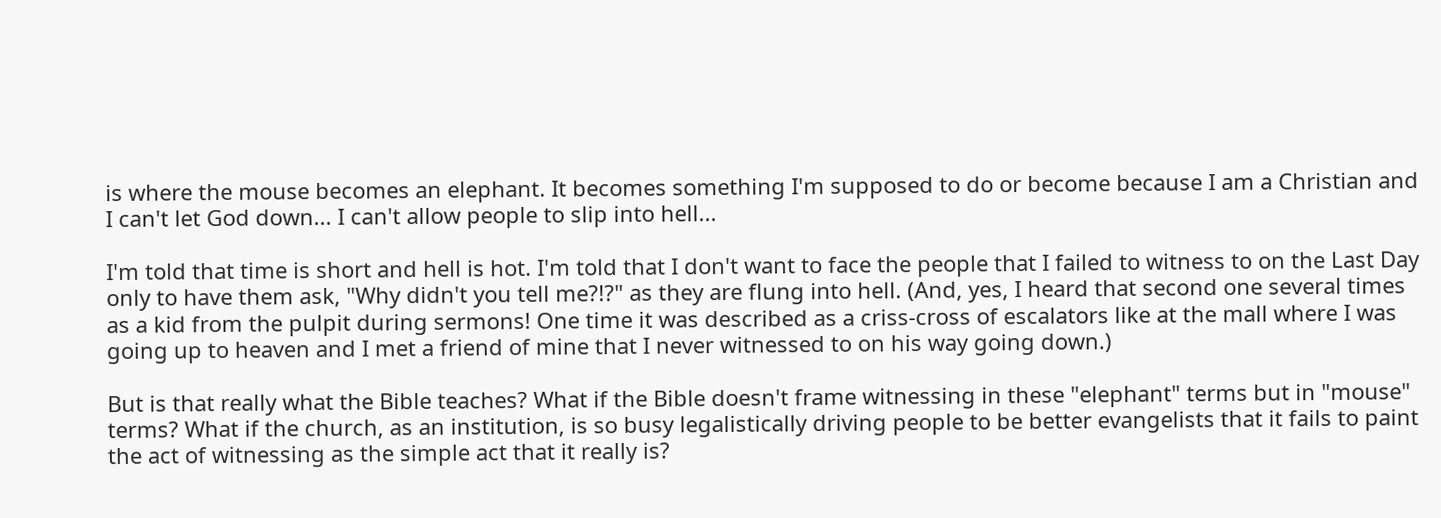is where the mouse becomes an elephant. It becomes something I'm supposed to do or become because I am a Christian and I can't let God down... I can't allow people to slip into hell...

I'm told that time is short and hell is hot. I'm told that I don't want to face the people that I failed to witness to on the Last Day only to have them ask, "Why didn't you tell me?!?" as they are flung into hell. (And, yes, I heard that second one several times as a kid from the pulpit during sermons! One time it was described as a criss-cross of escalators like at the mall where I was going up to heaven and I met a friend of mine that I never witnessed to on his way going down.)

But is that really what the Bible teaches? What if the Bible doesn't frame witnessing in these "elephant" terms but in "mouse" terms? What if the church, as an institution, is so busy legalistically driving people to be better evangelists that it fails to paint the act of witnessing as the simple act that it really is?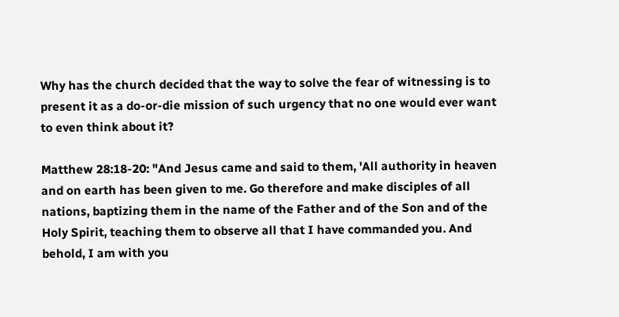Why has the church decided that the way to solve the fear of witnessing is to present it as a do-or-die mission of such urgency that no one would ever want to even think about it?

Matthew 28:18-20: "And Jesus came and said to them, 'All authority in heaven and on earth has been given to me. Go therefore and make disciples of all nations, baptizing them in the name of the Father and of the Son and of the Holy Spirit, teaching them to observe all that I have commanded you. And behold, I am with you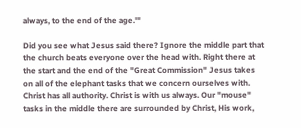always, to the end of the age.'"

Did you see what Jesus said there? Ignore the middle part that the church beats everyone over the head with. Right there at the start and the end of the "Great Commission" Jesus takes on all of the elephant tasks that we concern ourselves with. Christ has all authority. Christ is with us always. Our "mouse" tasks in the middle there are surrounded by Christ, His work,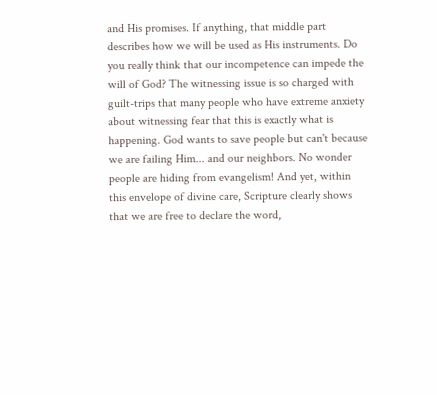and His promises. If anything, that middle part describes how we will be used as His instruments. Do you really think that our incompetence can impede the will of God? The witnessing issue is so charged with guilt-trips that many people who have extreme anxiety about witnessing fear that this is exactly what is happening. God wants to save people but can't because we are failing Him... and our neighbors. No wonder people are hiding from evangelism! And yet, within this envelope of divine care, Scripture clearly shows that we are free to declare the word,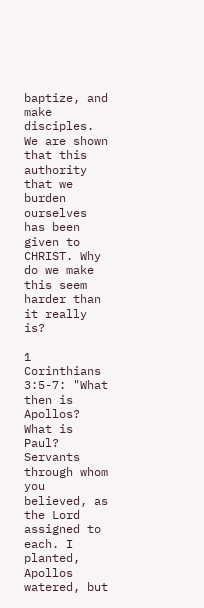baptize, and make disciples. We are shown that this authority that we burden ourselves has been given to CHRIST. Why do we make this seem harder than it really is?

1 Corinthians 3:5-7: "What then is Apollos? What is Paul? Servants through whom you believed, as the Lord assigned to each. I planted, Apollos watered, but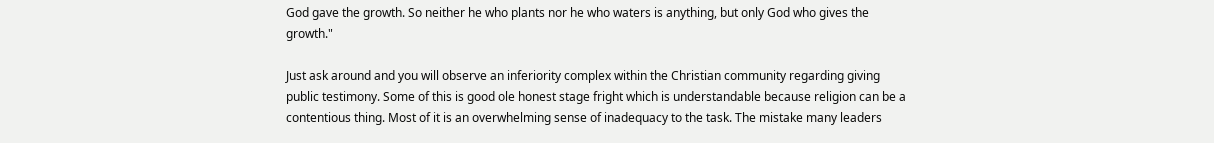God gave the growth. So neither he who plants nor he who waters is anything, but only God who gives the growth."

Just ask around and you will observe an inferiority complex within the Christian community regarding giving public testimony. Some of this is good ole honest stage fright which is understandable because religion can be a contentious thing. Most of it is an overwhelming sense of inadequacy to the task. The mistake many leaders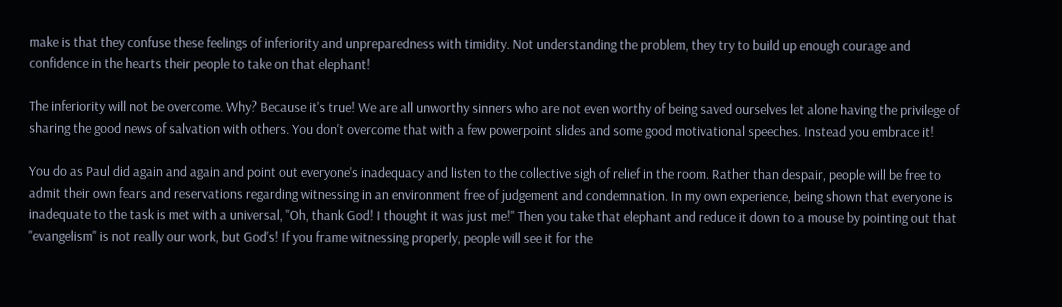make is that they confuse these feelings of inferiority and unpreparedness with timidity. Not understanding the problem, they try to build up enough courage and confidence in the hearts their people to take on that elephant!

The inferiority will not be overcome. Why? Because it's true! We are all unworthy sinners who are not even worthy of being saved ourselves let alone having the privilege of sharing the good news of salvation with others. You don't overcome that with a few powerpoint slides and some good motivational speeches. Instead you embrace it!

You do as Paul did again and again and point out everyone's inadequacy and listen to the collective sigh of relief in the room. Rather than despair, people will be free to admit their own fears and reservations regarding witnessing in an environment free of judgement and condemnation. In my own experience, being shown that everyone is inadequate to the task is met with a universal, "Oh, thank God! I thought it was just me!" Then you take that elephant and reduce it down to a mouse by pointing out that "evangelism" is not really our work, but God's! If you frame witnessing properly, people will see it for the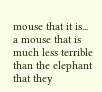mouse that it is... a mouse that is much less terrible than the elephant that they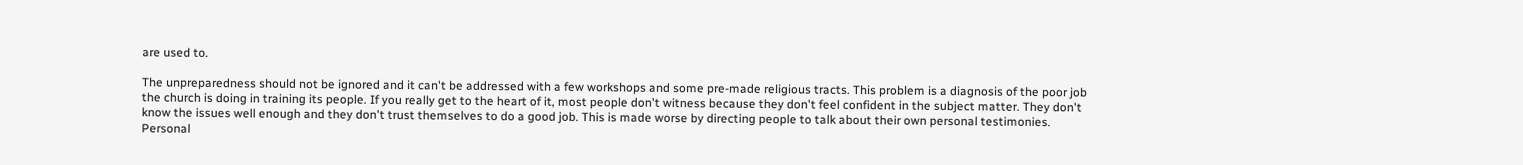are used to.

The unpreparedness should not be ignored and it can't be addressed with a few workshops and some pre-made religious tracts. This problem is a diagnosis of the poor job the church is doing in training its people. If you really get to the heart of it, most people don't witness because they don't feel confident in the subject matter. They don't know the issues well enough and they don't trust themselves to do a good job. This is made worse by directing people to talk about their own personal testimonies. Personal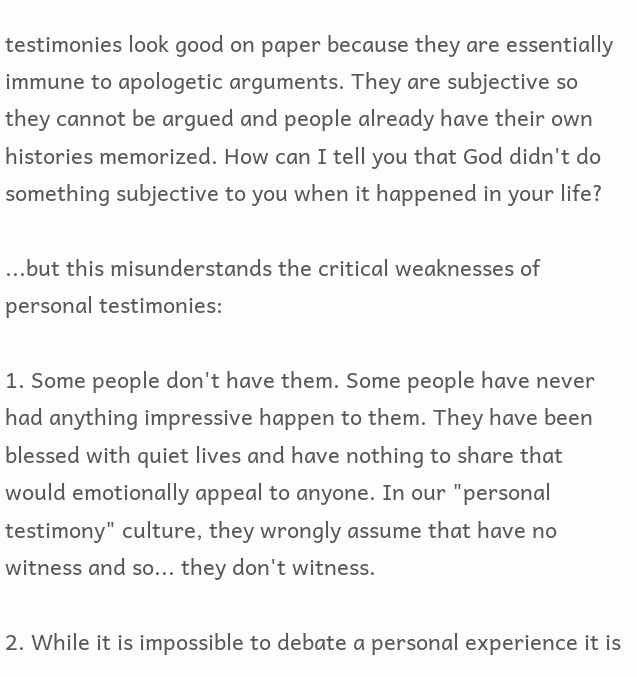testimonies look good on paper because they are essentially immune to apologetic arguments. They are subjective so they cannot be argued and people already have their own histories memorized. How can I tell you that God didn't do something subjective to you when it happened in your life?

...but this misunderstands the critical weaknesses of personal testimonies:

1. Some people don't have them. Some people have never had anything impressive happen to them. They have been blessed with quiet lives and have nothing to share that would emotionally appeal to anyone. In our "personal testimony" culture, they wrongly assume that have no witness and so... they don't witness.

2. While it is impossible to debate a personal experience it is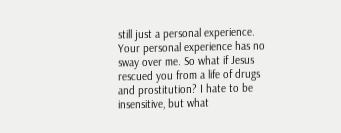still just a personal experience. Your personal experience has no sway over me. So what if Jesus rescued you from a life of drugs and prostitution? I hate to be insensitive, but what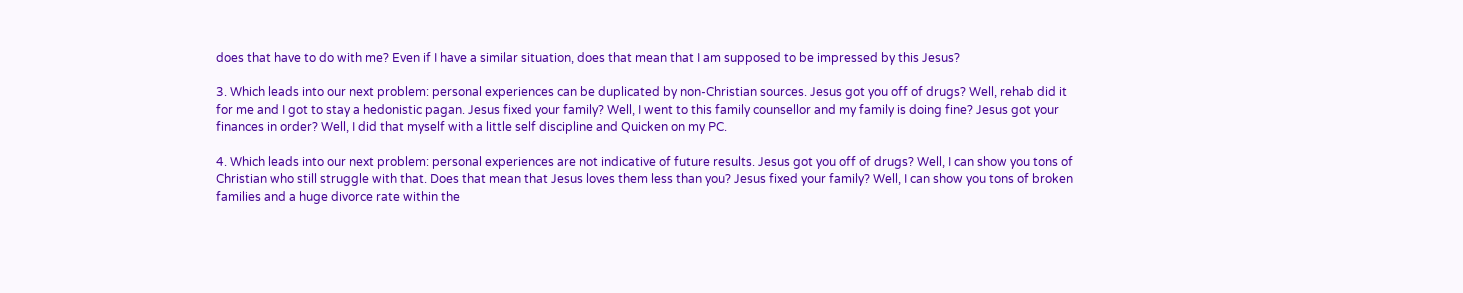does that have to do with me? Even if I have a similar situation, does that mean that I am supposed to be impressed by this Jesus?

3. Which leads into our next problem: personal experiences can be duplicated by non-Christian sources. Jesus got you off of drugs? Well, rehab did it for me and I got to stay a hedonistic pagan. Jesus fixed your family? Well, I went to this family counsellor and my family is doing fine? Jesus got your finances in order? Well, I did that myself with a little self discipline and Quicken on my PC.

4. Which leads into our next problem: personal experiences are not indicative of future results. Jesus got you off of drugs? Well, I can show you tons of Christian who still struggle with that. Does that mean that Jesus loves them less than you? Jesus fixed your family? Well, I can show you tons of broken families and a huge divorce rate within the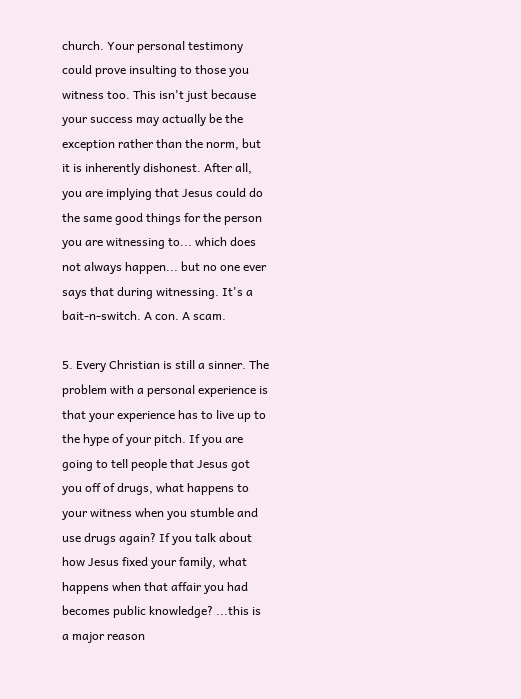church. Your personal testimony could prove insulting to those you witness too. This isn't just because your success may actually be the exception rather than the norm, but it is inherently dishonest. After all, you are implying that Jesus could do the same good things for the person you are witnessing to... which does not always happen... but no one ever says that during witnessing. It's a bait-n-switch. A con. A scam.

5. Every Christian is still a sinner. The problem with a personal experience is that your experience has to live up to the hype of your pitch. If you are going to tell people that Jesus got you off of drugs, what happens to your witness when you stumble and use drugs again? If you talk about how Jesus fixed your family, what happens when that affair you had becomes public knowledge? ...this is a major reason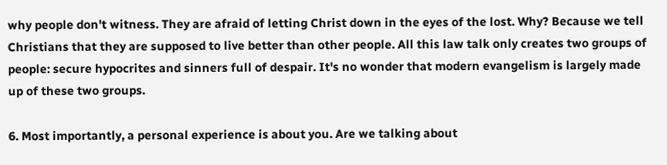why people don't witness. They are afraid of letting Christ down in the eyes of the lost. Why? Because we tell Christians that they are supposed to live better than other people. All this law talk only creates two groups of people: secure hypocrites and sinners full of despair. It's no wonder that modern evangelism is largely made up of these two groups.

6. Most importantly, a personal experience is about you. Are we talking about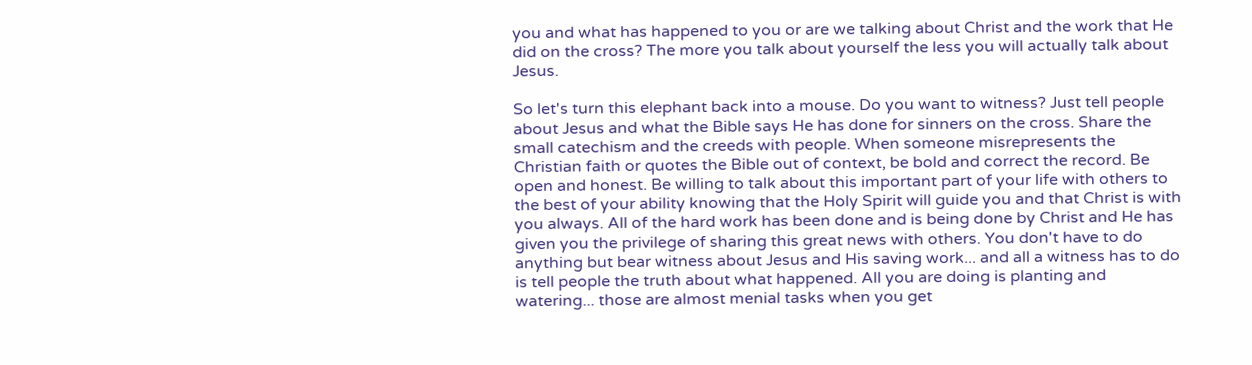you and what has happened to you or are we talking about Christ and the work that He did on the cross? The more you talk about yourself the less you will actually talk about Jesus.

So let's turn this elephant back into a mouse. Do you want to witness? Just tell people about Jesus and what the Bible says He has done for sinners on the cross. Share the small catechism and the creeds with people. When someone misrepresents the Christian faith or quotes the Bible out of context, be bold and correct the record. Be open and honest. Be willing to talk about this important part of your life with others to the best of your ability knowing that the Holy Spirit will guide you and that Christ is with you always. All of the hard work has been done and is being done by Christ and He has given you the privilege of sharing this great news with others. You don't have to do anything but bear witness about Jesus and His saving work... and all a witness has to do is tell people the truth about what happened. All you are doing is planting and watering... those are almost menial tasks when you get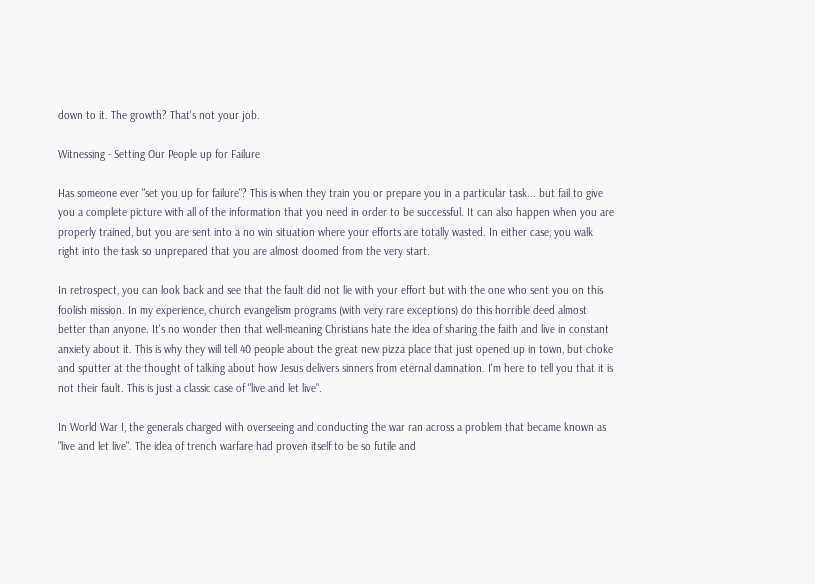down to it. The growth? That's not your job.

Witnessing - Setting Our People up for Failure

Has someone ever "set you up for failure"? This is when they train you or prepare you in a particular task... but fail to give you a complete picture with all of the information that you need in order to be successful. It can also happen when you are properly trained, but you are sent into a no win situation where your efforts are totally wasted. In either case, you walk right into the task so unprepared that you are almost doomed from the very start.

In retrospect, you can look back and see that the fault did not lie with your effort but with the one who sent you on this foolish mission. In my experience, church evangelism programs (with very rare exceptions) do this horrible deed almost better than anyone. It's no wonder then that well-meaning Christians hate the idea of sharing the faith and live in constant anxiety about it. This is why they will tell 40 people about the great new pizza place that just opened up in town, but choke and sputter at the thought of talking about how Jesus delivers sinners from eternal damnation. I'm here to tell you that it is not their fault. This is just a classic case of "live and let live".

In World War I, the generals charged with overseeing and conducting the war ran across a problem that became known as "live and let live". The idea of trench warfare had proven itself to be so futile and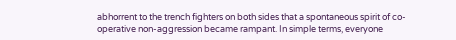abhorrent to the trench fighters on both sides that a spontaneous spirit of co-operative non-aggression became rampant. In simple terms, everyone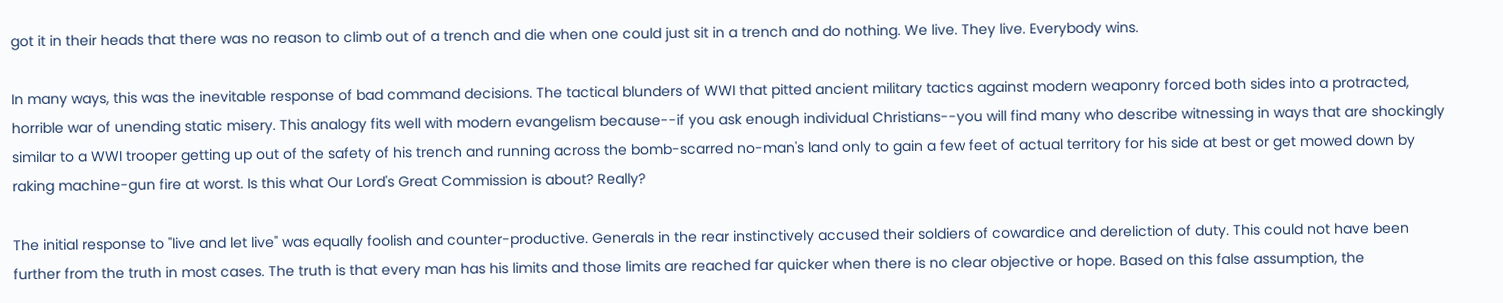got it in their heads that there was no reason to climb out of a trench and die when one could just sit in a trench and do nothing. We live. They live. Everybody wins.

In many ways, this was the inevitable response of bad command decisions. The tactical blunders of WWI that pitted ancient military tactics against modern weaponry forced both sides into a protracted, horrible war of unending static misery. This analogy fits well with modern evangelism because--if you ask enough individual Christians--you will find many who describe witnessing in ways that are shockingly similar to a WWI trooper getting up out of the safety of his trench and running across the bomb-scarred no-man's land only to gain a few feet of actual territory for his side at best or get mowed down by raking machine-gun fire at worst. Is this what Our Lord's Great Commission is about? Really?

The initial response to "live and let live" was equally foolish and counter-productive. Generals in the rear instinctively accused their soldiers of cowardice and dereliction of duty. This could not have been further from the truth in most cases. The truth is that every man has his limits and those limits are reached far quicker when there is no clear objective or hope. Based on this false assumption, the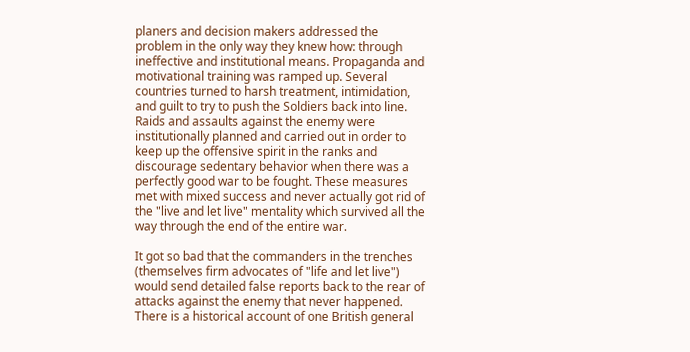planers and decision makers addressed the problem in the only way they knew how: through ineffective and institutional means. Propaganda and motivational training was ramped up. Several countries turned to harsh treatment, intimidation, and guilt to try to push the Soldiers back into line. Raids and assaults against the enemy were institutionally planned and carried out in order to keep up the offensive spirit in the ranks and discourage sedentary behavior when there was a perfectly good war to be fought. These measures met with mixed success and never actually got rid of the "live and let live" mentality which survived all the way through the end of the entire war.

It got so bad that the commanders in the trenches (themselves firm advocates of "life and let live") would send detailed false reports back to the rear of attacks against the enemy that never happened. There is a historical account of one British general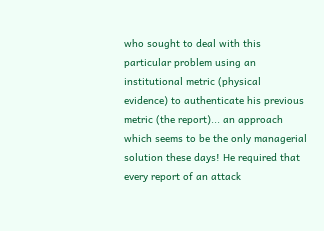who sought to deal with this particular problem using an institutional metric (physical evidence) to authenticate his previous metric (the report)... an approach which seems to be the only managerial solution these days! He required that every report of an attack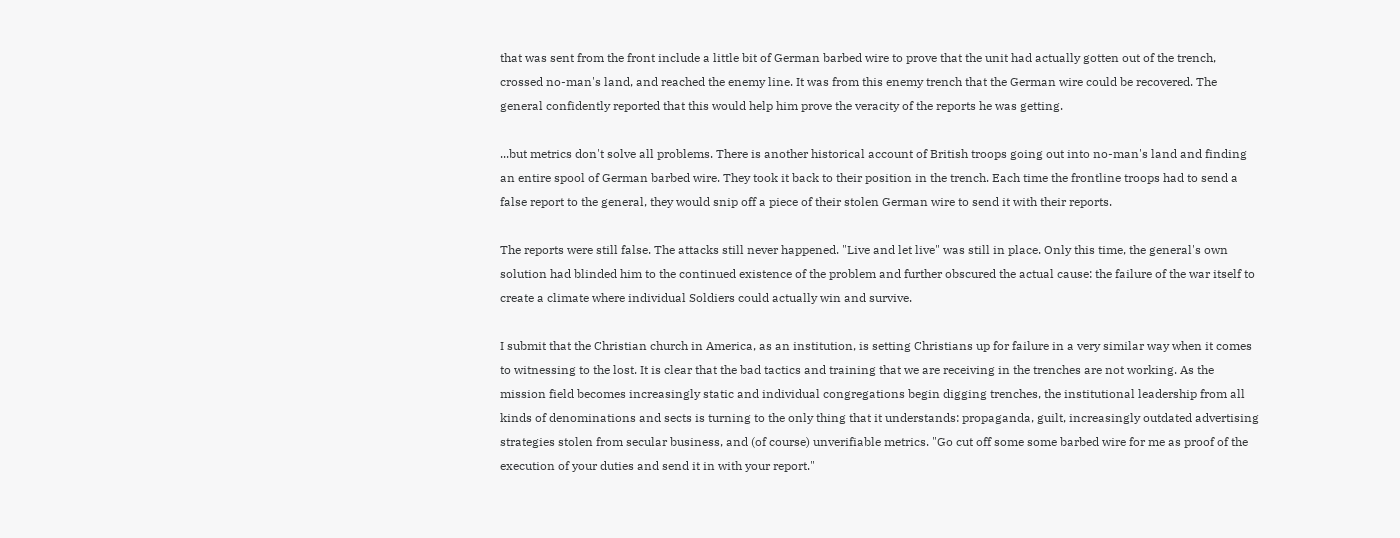that was sent from the front include a little bit of German barbed wire to prove that the unit had actually gotten out of the trench, crossed no-man's land, and reached the enemy line. It was from this enemy trench that the German wire could be recovered. The general confidently reported that this would help him prove the veracity of the reports he was getting.

...but metrics don't solve all problems. There is another historical account of British troops going out into no-man's land and finding an entire spool of German barbed wire. They took it back to their position in the trench. Each time the frontline troops had to send a false report to the general, they would snip off a piece of their stolen German wire to send it with their reports.

The reports were still false. The attacks still never happened. "Live and let live" was still in place. Only this time, the general's own solution had blinded him to the continued existence of the problem and further obscured the actual cause: the failure of the war itself to create a climate where individual Soldiers could actually win and survive.

I submit that the Christian church in America, as an institution, is setting Christians up for failure in a very similar way when it comes to witnessing to the lost. It is clear that the bad tactics and training that we are receiving in the trenches are not working. As the mission field becomes increasingly static and individual congregations begin digging trenches, the institutional leadership from all kinds of denominations and sects is turning to the only thing that it understands: propaganda, guilt, increasingly outdated advertising strategies stolen from secular business, and (of course) unverifiable metrics. "Go cut off some some barbed wire for me as proof of the execution of your duties and send it in with your report."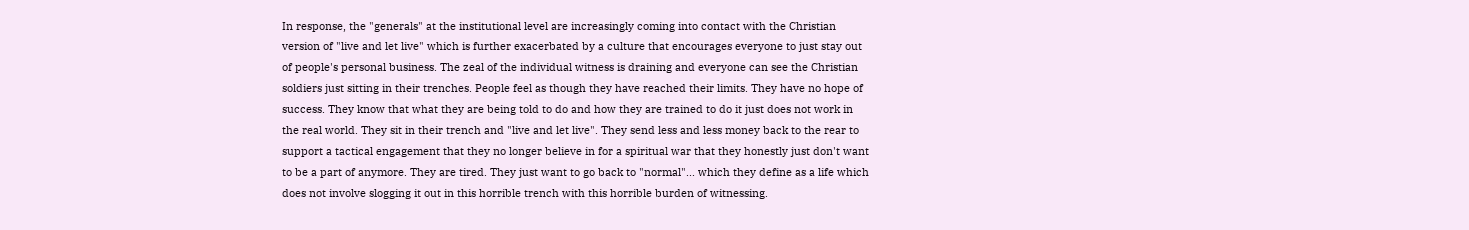In response, the "generals" at the institutional level are increasingly coming into contact with the Christian version of "live and let live" which is further exacerbated by a culture that encourages everyone to just stay out of people's personal business. The zeal of the individual witness is draining and everyone can see the Christian soldiers just sitting in their trenches. People feel as though they have reached their limits. They have no hope of success. They know that what they are being told to do and how they are trained to do it just does not work in the real world. They sit in their trench and "live and let live". They send less and less money back to the rear to support a tactical engagement that they no longer believe in for a spiritual war that they honestly just don't want to be a part of anymore. They are tired. They just want to go back to "normal"... which they define as a life which does not involve slogging it out in this horrible trench with this horrible burden of witnessing.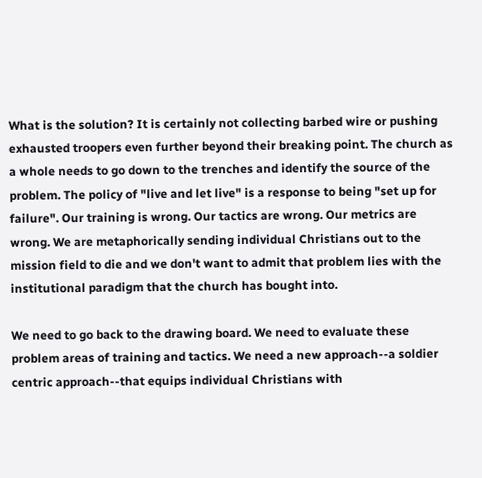What is the solution? It is certainly not collecting barbed wire or pushing exhausted troopers even further beyond their breaking point. The church as a whole needs to go down to the trenches and identify the source of the problem. The policy of "live and let live" is a response to being "set up for failure". Our training is wrong. Our tactics are wrong. Our metrics are wrong. We are metaphorically sending individual Christians out to the mission field to die and we don't want to admit that problem lies with the institutional paradigm that the church has bought into.

We need to go back to the drawing board. We need to evaluate these problem areas of training and tactics. We need a new approach--a soldier centric approach--that equips individual Christians with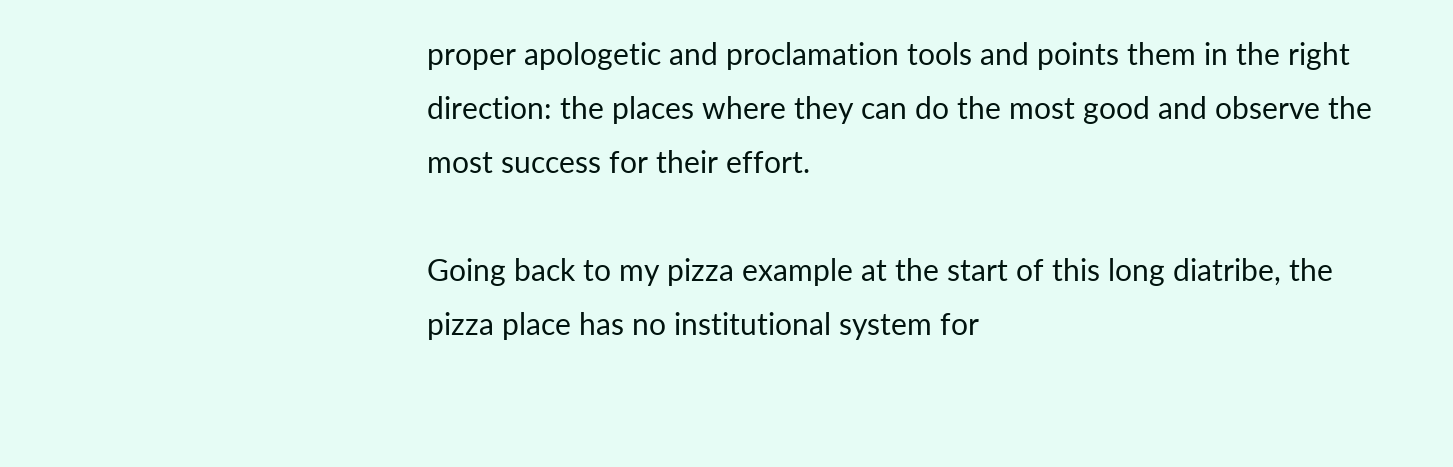proper apologetic and proclamation tools and points them in the right direction: the places where they can do the most good and observe the most success for their effort.

Going back to my pizza example at the start of this long diatribe, the pizza place has no institutional system for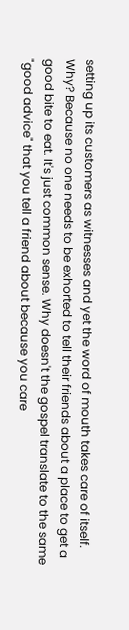setting up its customers as witnesses and yet the word of mouth takes care of itself. Why? Because no one needs to be exhorted to tell their friends about a place to get a good bite to eat. It's just common sense. Why doesn't the gospel translate to the same "good advice" that you tell a friend about because you care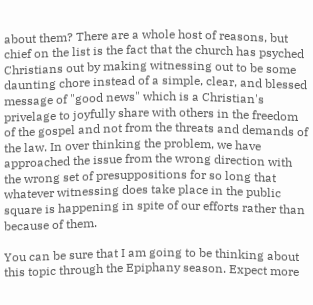about them? There are a whole host of reasons, but chief on the list is the fact that the church has psyched Christians out by making witnessing out to be some daunting chore instead of a simple, clear, and blessed message of "good news" which is a Christian's privelage to joyfully share with others in the freedom of the gospel and not from the threats and demands of the law. In over thinking the problem, we have approached the issue from the wrong direction with the wrong set of presuppositions for so long that whatever witnessing does take place in the public square is happening in spite of our efforts rather than because of them.

You can be sure that I am going to be thinking about this topic through the Epiphany season. Expect more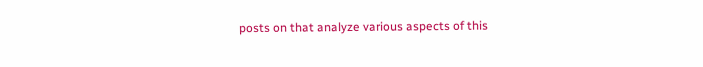posts on that analyze various aspects of this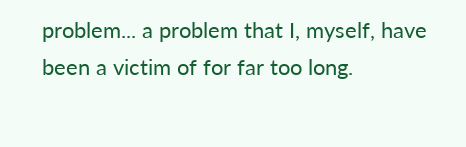problem... a problem that I, myself, have been a victim of for far too long.